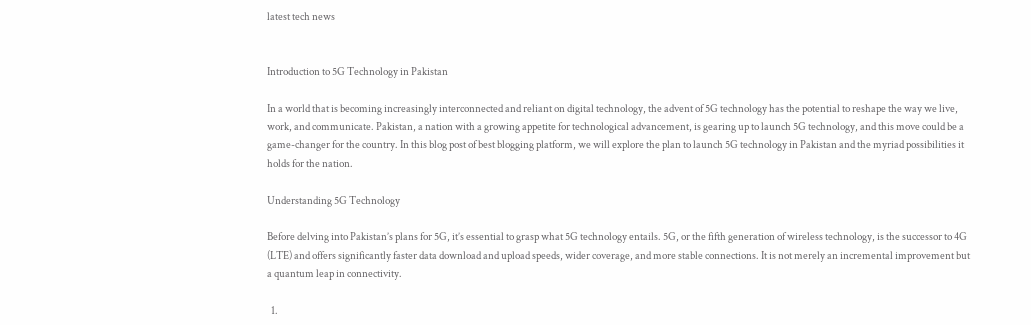latest tech news


Introduction to 5G Technology in Pakistan

In a world that is becoming increasingly interconnected and reliant on digital technology, the advent of 5G technology has the potential to reshape the way we live, work, and communicate. Pakistan, a nation with a growing appetite for technological advancement, is gearing up to launch 5G technology, and this move could be a game-changer for the country. In this blog post of best blogging platform, we will explore the plan to launch 5G technology in Pakistan and the myriad possibilities it holds for the nation.

Understanding 5G Technology

Before delving into Pakistan’s plans for 5G, it’s essential to grasp what 5G technology entails. 5G, or the fifth generation of wireless technology, is the successor to 4G (LTE) and offers significantly faster data download and upload speeds, wider coverage, and more stable connections. It is not merely an incremental improvement but a quantum leap in connectivity.

  1.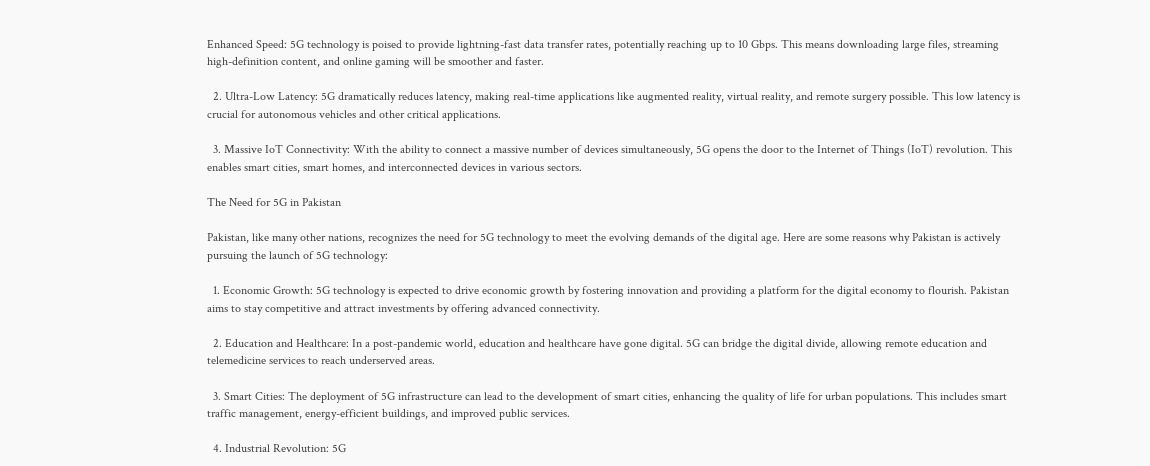Enhanced Speed: 5G technology is poised to provide lightning-fast data transfer rates, potentially reaching up to 10 Gbps. This means downloading large files, streaming high-definition content, and online gaming will be smoother and faster.

  2. Ultra-Low Latency: 5G dramatically reduces latency, making real-time applications like augmented reality, virtual reality, and remote surgery possible. This low latency is crucial for autonomous vehicles and other critical applications.

  3. Massive IoT Connectivity: With the ability to connect a massive number of devices simultaneously, 5G opens the door to the Internet of Things (IoT) revolution. This enables smart cities, smart homes, and interconnected devices in various sectors.

The Need for 5G in Pakistan

Pakistan, like many other nations, recognizes the need for 5G technology to meet the evolving demands of the digital age. Here are some reasons why Pakistan is actively pursuing the launch of 5G technology:

  1. Economic Growth: 5G technology is expected to drive economic growth by fostering innovation and providing a platform for the digital economy to flourish. Pakistan aims to stay competitive and attract investments by offering advanced connectivity.

  2. Education and Healthcare: In a post-pandemic world, education and healthcare have gone digital. 5G can bridge the digital divide, allowing remote education and telemedicine services to reach underserved areas.

  3. Smart Cities: The deployment of 5G infrastructure can lead to the development of smart cities, enhancing the quality of life for urban populations. This includes smart traffic management, energy-efficient buildings, and improved public services.

  4. Industrial Revolution: 5G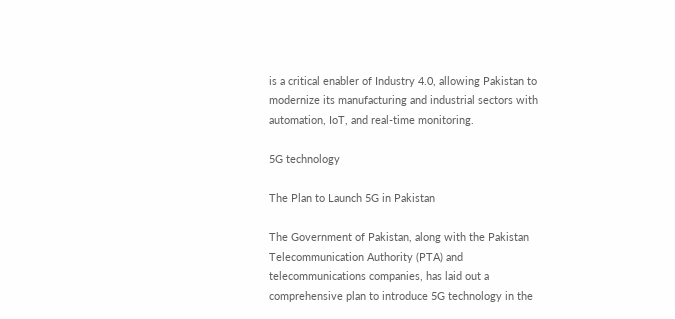is a critical enabler of Industry 4.0, allowing Pakistan to modernize its manufacturing and industrial sectors with automation, IoT, and real-time monitoring.

5G technology

The Plan to Launch 5G in Pakistan

The Government of Pakistan, along with the Pakistan Telecommunication Authority (PTA) and telecommunications companies, has laid out a comprehensive plan to introduce 5G technology in the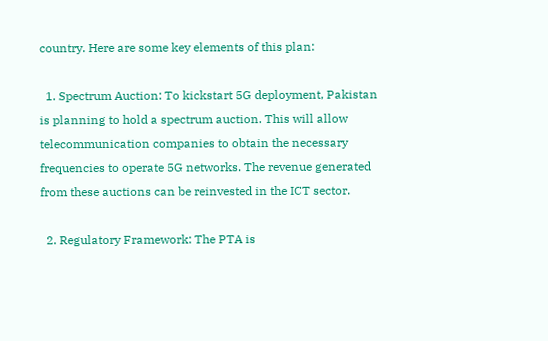country. Here are some key elements of this plan:

  1. Spectrum Auction: To kickstart 5G deployment, Pakistan is planning to hold a spectrum auction. This will allow telecommunication companies to obtain the necessary frequencies to operate 5G networks. The revenue generated from these auctions can be reinvested in the ICT sector.

  2. Regulatory Framework: The PTA is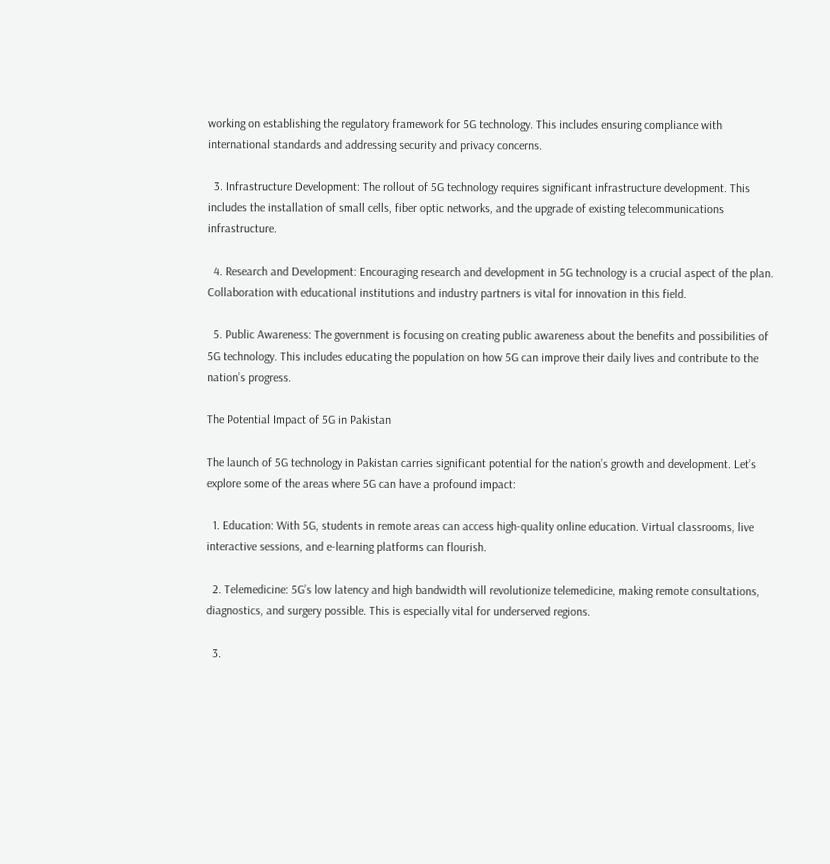working on establishing the regulatory framework for 5G technology. This includes ensuring compliance with international standards and addressing security and privacy concerns.

  3. Infrastructure Development: The rollout of 5G technology requires significant infrastructure development. This includes the installation of small cells, fiber optic networks, and the upgrade of existing telecommunications infrastructure.

  4. Research and Development: Encouraging research and development in 5G technology is a crucial aspect of the plan. Collaboration with educational institutions and industry partners is vital for innovation in this field.

  5. Public Awareness: The government is focusing on creating public awareness about the benefits and possibilities of 5G technology. This includes educating the population on how 5G can improve their daily lives and contribute to the nation’s progress.

The Potential Impact of 5G in Pakistan

The launch of 5G technology in Pakistan carries significant potential for the nation’s growth and development. Let’s explore some of the areas where 5G can have a profound impact:

  1. Education: With 5G, students in remote areas can access high-quality online education. Virtual classrooms, live interactive sessions, and e-learning platforms can flourish.

  2. Telemedicine: 5G’s low latency and high bandwidth will revolutionize telemedicine, making remote consultations, diagnostics, and surgery possible. This is especially vital for underserved regions.

  3.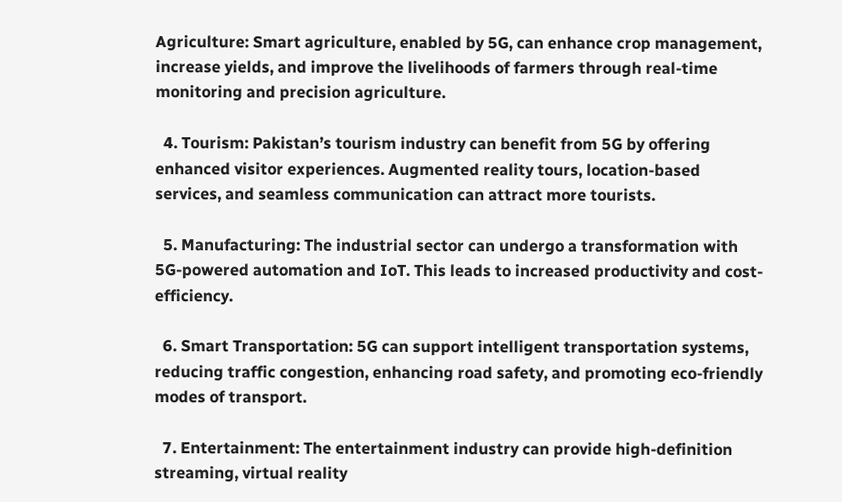Agriculture: Smart agriculture, enabled by 5G, can enhance crop management, increase yields, and improve the livelihoods of farmers through real-time monitoring and precision agriculture.

  4. Tourism: Pakistan’s tourism industry can benefit from 5G by offering enhanced visitor experiences. Augmented reality tours, location-based services, and seamless communication can attract more tourists.

  5. Manufacturing: The industrial sector can undergo a transformation with 5G-powered automation and IoT. This leads to increased productivity and cost-efficiency.

  6. Smart Transportation: 5G can support intelligent transportation systems, reducing traffic congestion, enhancing road safety, and promoting eco-friendly modes of transport.

  7. Entertainment: The entertainment industry can provide high-definition streaming, virtual reality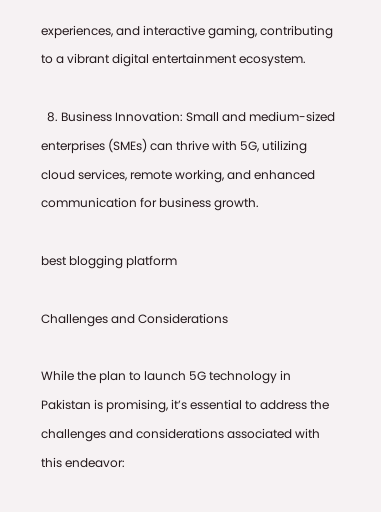experiences, and interactive gaming, contributing to a vibrant digital entertainment ecosystem.

  8. Business Innovation: Small and medium-sized enterprises (SMEs) can thrive with 5G, utilizing cloud services, remote working, and enhanced communication for business growth.

best blogging platform

Challenges and Considerations

While the plan to launch 5G technology in Pakistan is promising, it’s essential to address the challenges and considerations associated with this endeavor: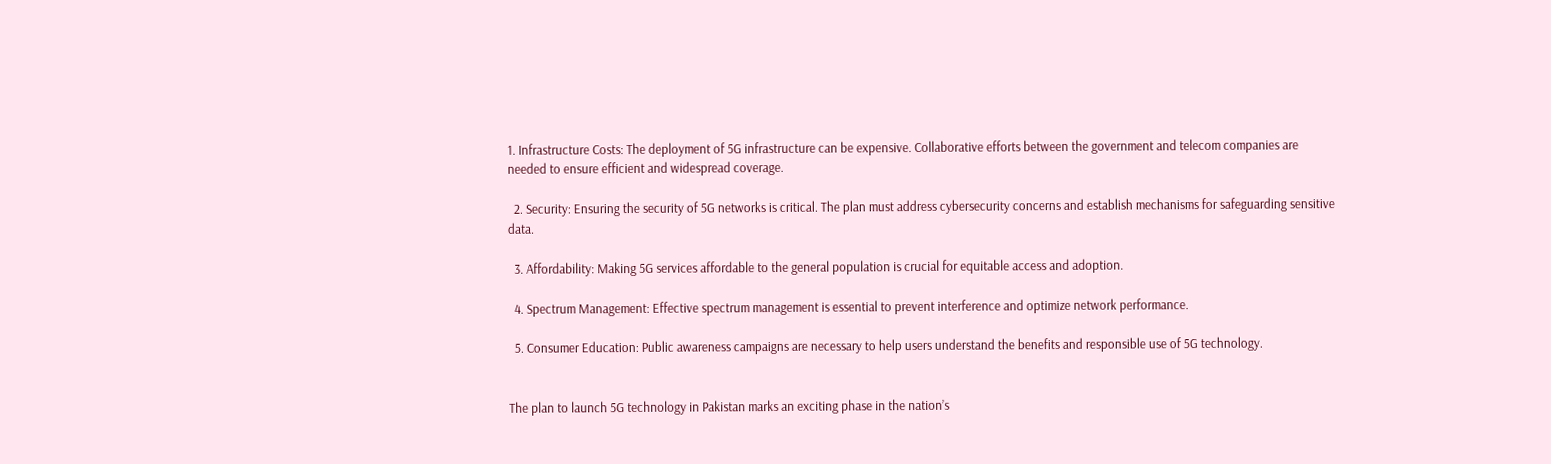1. Infrastructure Costs: The deployment of 5G infrastructure can be expensive. Collaborative efforts between the government and telecom companies are needed to ensure efficient and widespread coverage.

  2. Security: Ensuring the security of 5G networks is critical. The plan must address cybersecurity concerns and establish mechanisms for safeguarding sensitive data.

  3. Affordability: Making 5G services affordable to the general population is crucial for equitable access and adoption.

  4. Spectrum Management: Effective spectrum management is essential to prevent interference and optimize network performance.

  5. Consumer Education: Public awareness campaigns are necessary to help users understand the benefits and responsible use of 5G technology.


The plan to launch 5G technology in Pakistan marks an exciting phase in the nation’s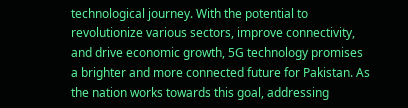technological journey. With the potential to revolutionize various sectors, improve connectivity, and drive economic growth, 5G technology promises a brighter and more connected future for Pakistan. As the nation works towards this goal, addressing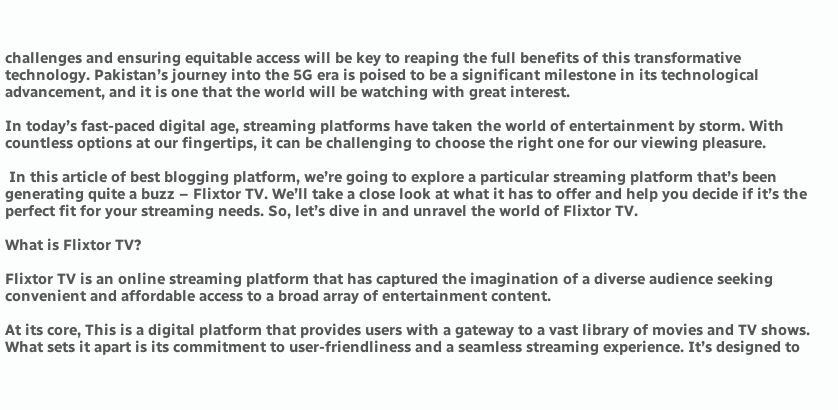challenges and ensuring equitable access will be key to reaping the full benefits of this transformative technology. Pakistan’s journey into the 5G era is poised to be a significant milestone in its technological advancement, and it is one that the world will be watching with great interest.

In today’s fast-paced digital age, streaming platforms have taken the world of entertainment by storm. With countless options at our fingertips, it can be challenging to choose the right one for our viewing pleasure.

 In this article of best blogging platform, we’re going to explore a particular streaming platform that’s been generating quite a buzz – Flixtor TV. We’ll take a close look at what it has to offer and help you decide if it’s the perfect fit for your streaming needs. So, let’s dive in and unravel the world of Flixtor TV.

What is Flixtor TV?

Flixtor TV is an online streaming platform that has captured the imagination of a diverse audience seeking convenient and affordable access to a broad array of entertainment content.

At its core, This is a digital platform that provides users with a gateway to a vast library of movies and TV shows. What sets it apart is its commitment to user-friendliness and a seamless streaming experience. It’s designed to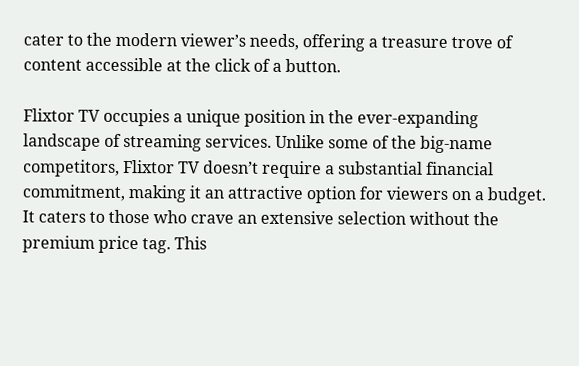cater to the modern viewer’s needs, offering a treasure trove of content accessible at the click of a button.

Flixtor TV occupies a unique position in the ever-expanding landscape of streaming services. Unlike some of the big-name competitors, Flixtor TV doesn’t require a substantial financial commitment, making it an attractive option for viewers on a budget. It caters to those who crave an extensive selection without the premium price tag. This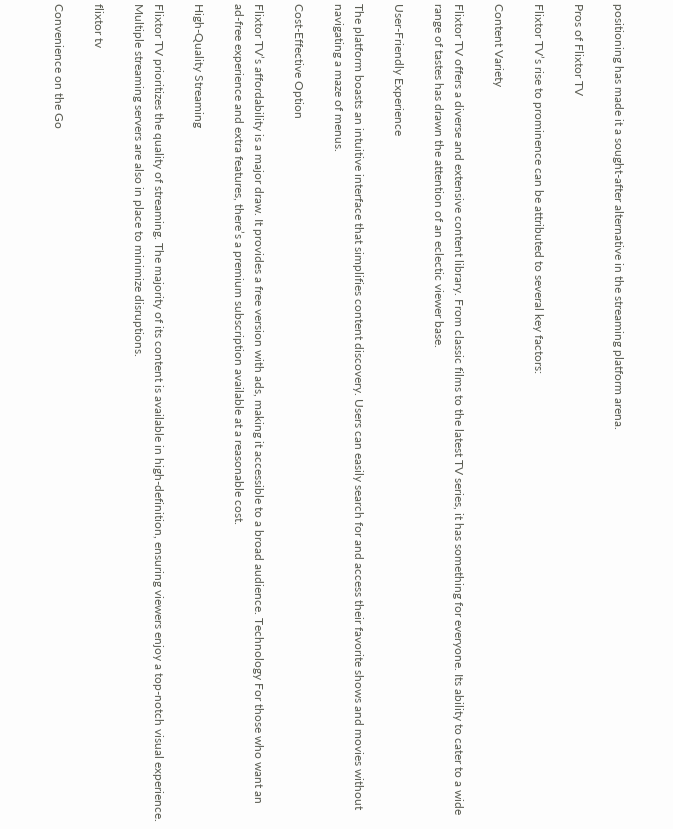positioning has made it a sought-after alternative in the streaming platform arena.

Pros of Flixtor TV

Flixtor TV’s rise to prominence can be attributed to several key factors:

Content Variety

Flixtor TV offers a diverse and extensive content library. From classic films to the latest TV series, it has something for everyone. Its ability to cater to a wide range of tastes has drawn the attention of an eclectic viewer base.

User-Friendly Experience

The platform boasts an intuitive interface that simplifies content discovery. Users can easily search for and access their favorite shows and movies without navigating a maze of menus.

Cost-Effective Option

Flixtor TV’s affordability is a major draw. It provides a free version with ads, making it accessible to a broad audience. Technology For those who want an ad-free experience and extra features, there’s a premium subscription available at a reasonable cost.

High-Quality Streaming

Flixtor TV prioritizes the quality of streaming. The majority of its content is available in high-definition, ensuring viewers enjoy a top-notch visual experience. Multiple streaming servers are also in place to minimize disruptions.

flixtor tv

Convenience on the Go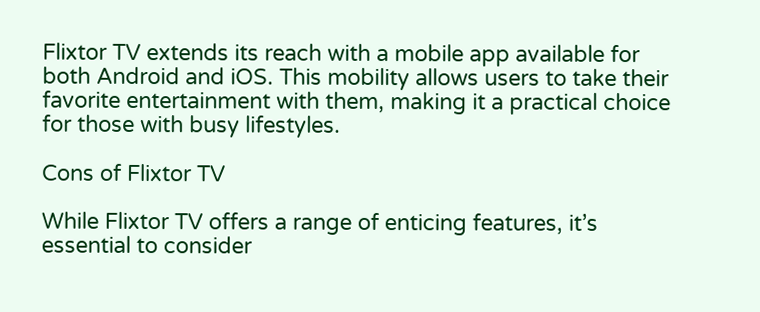Flixtor TV extends its reach with a mobile app available for both Android and iOS. This mobility allows users to take their favorite entertainment with them, making it a practical choice for those with busy lifestyles.

Cons of Flixtor TV

While Flixtor TV offers a range of enticing features, it’s essential to consider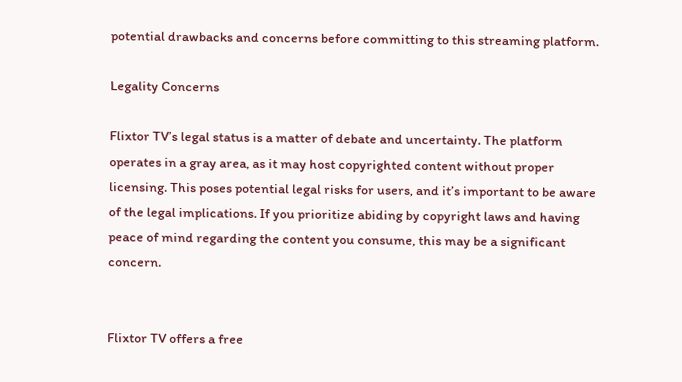potential drawbacks and concerns before committing to this streaming platform.

Legality Concerns

Flixtor TV’s legal status is a matter of debate and uncertainty. The platform operates in a gray area, as it may host copyrighted content without proper licensing. This poses potential legal risks for users, and it’s important to be aware of the legal implications. If you prioritize abiding by copyright laws and having peace of mind regarding the content you consume, this may be a significant concern.


Flixtor TV offers a free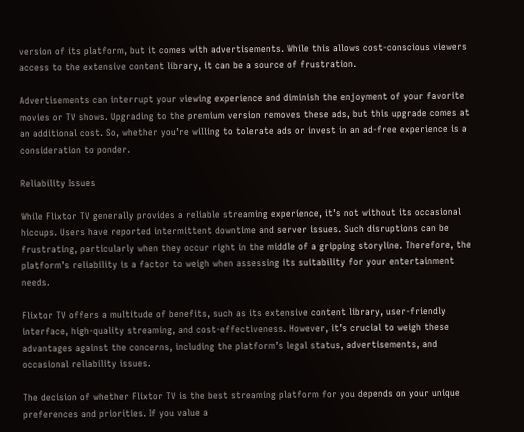version of its platform, but it comes with advertisements. While this allows cost-conscious viewers access to the extensive content library, it can be a source of frustration.

Advertisements can interrupt your viewing experience and diminish the enjoyment of your favorite movies or TV shows. Upgrading to the premium version removes these ads, but this upgrade comes at an additional cost. So, whether you’re willing to tolerate ads or invest in an ad-free experience is a consideration to ponder.

Reliability Issues

While Flixtor TV generally provides a reliable streaming experience, it’s not without its occasional hiccups. Users have reported intermittent downtime and server issues. Such disruptions can be frustrating, particularly when they occur right in the middle of a gripping storyline. Therefore, the platform’s reliability is a factor to weigh when assessing its suitability for your entertainment needs.

Flixtor TV offers a multitude of benefits, such as its extensive content library, user-friendly interface, high-quality streaming, and cost-effectiveness. However, it’s crucial to weigh these advantages against the concerns, including the platform’s legal status, advertisements, and occasional reliability issues.

The decision of whether Flixtor TV is the best streaming platform for you depends on your unique preferences and priorities. If you value a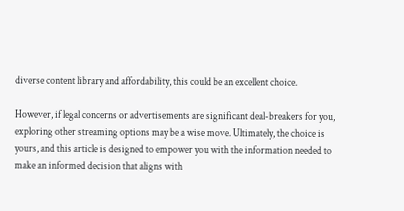diverse content library and affordability, this could be an excellent choice.

However, if legal concerns or advertisements are significant deal-breakers for you, exploring other streaming options may be a wise move. Ultimately, the choice is yours, and this article is designed to empower you with the information needed to make an informed decision that aligns with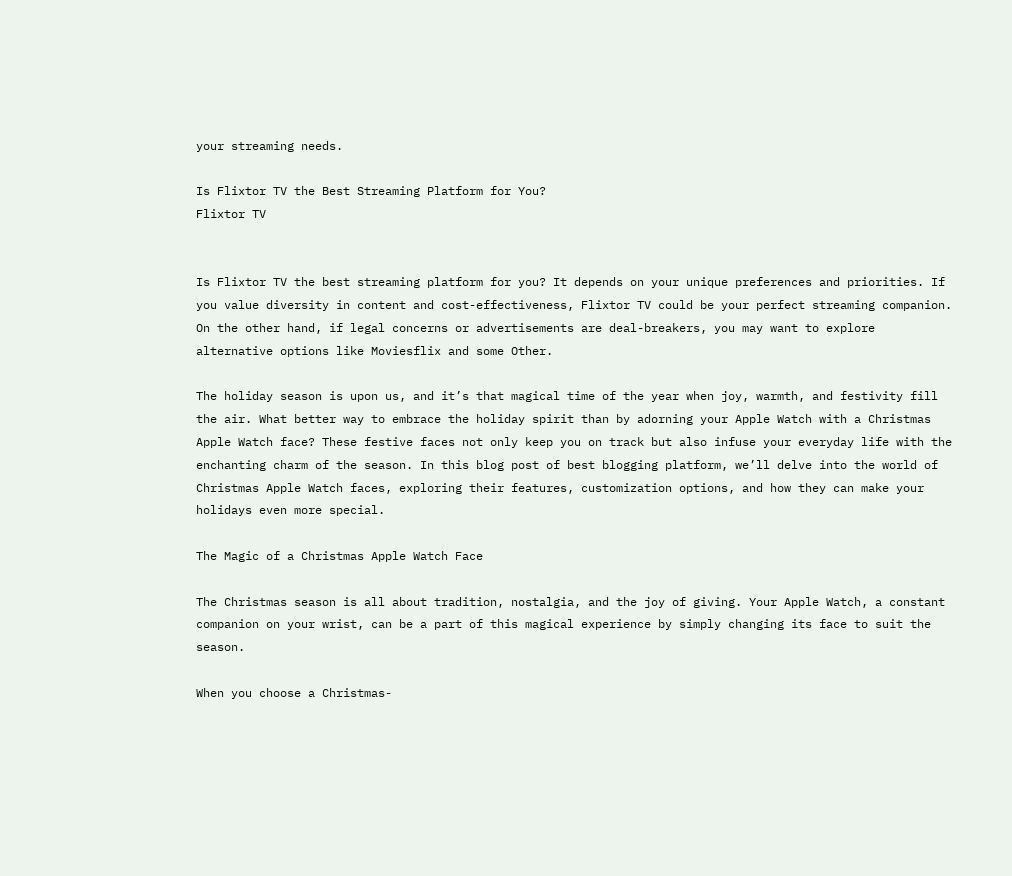your streaming needs.

Is Flixtor TV the Best Streaming Platform for You?
Flixtor TV


Is Flixtor TV the best streaming platform for you? It depends on your unique preferences and priorities. If you value diversity in content and cost-effectiveness, Flixtor TV could be your perfect streaming companion. On the other hand, if legal concerns or advertisements are deal-breakers, you may want to explore alternative options like Moviesflix and some Other.

The holiday season is upon us, and it’s that magical time of the year when joy, warmth, and festivity fill the air. What better way to embrace the holiday spirit than by adorning your Apple Watch with a Christmas Apple Watch face? These festive faces not only keep you on track but also infuse your everyday life with the enchanting charm of the season. In this blog post of best blogging platform, we’ll delve into the world of Christmas Apple Watch faces, exploring their features, customization options, and how they can make your holidays even more special.

The Magic of a Christmas Apple Watch Face

The Christmas season is all about tradition, nostalgia, and the joy of giving. Your Apple Watch, a constant companion on your wrist, can be a part of this magical experience by simply changing its face to suit the season.

When you choose a Christmas-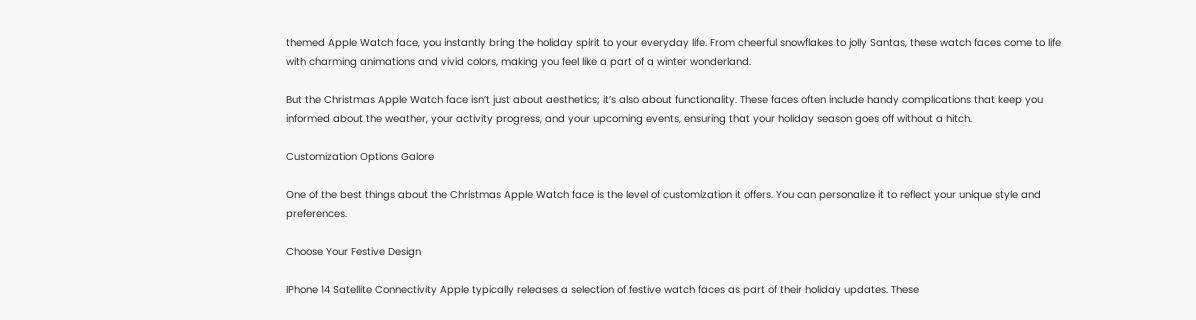themed Apple Watch face, you instantly bring the holiday spirit to your everyday life. From cheerful snowflakes to jolly Santas, these watch faces come to life with charming animations and vivid colors, making you feel like a part of a winter wonderland.

But the Christmas Apple Watch face isn’t just about aesthetics; it’s also about functionality. These faces often include handy complications that keep you informed about the weather, your activity progress, and your upcoming events, ensuring that your holiday season goes off without a hitch.

Customization Options Galore

One of the best things about the Christmas Apple Watch face is the level of customization it offers. You can personalize it to reflect your unique style and preferences.

Choose Your Festive Design

IPhone 14 Satellite Connectivity Apple typically releases a selection of festive watch faces as part of their holiday updates. These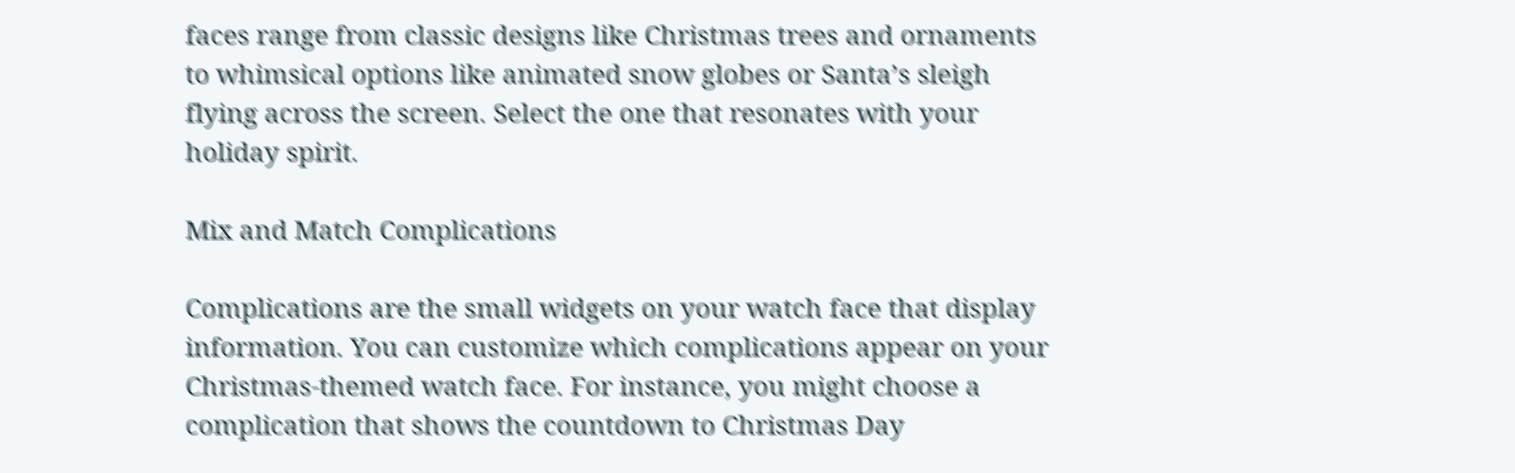faces range from classic designs like Christmas trees and ornaments to whimsical options like animated snow globes or Santa’s sleigh flying across the screen. Select the one that resonates with your holiday spirit.

Mix and Match Complications

Complications are the small widgets on your watch face that display information. You can customize which complications appear on your Christmas-themed watch face. For instance, you might choose a complication that shows the countdown to Christmas Day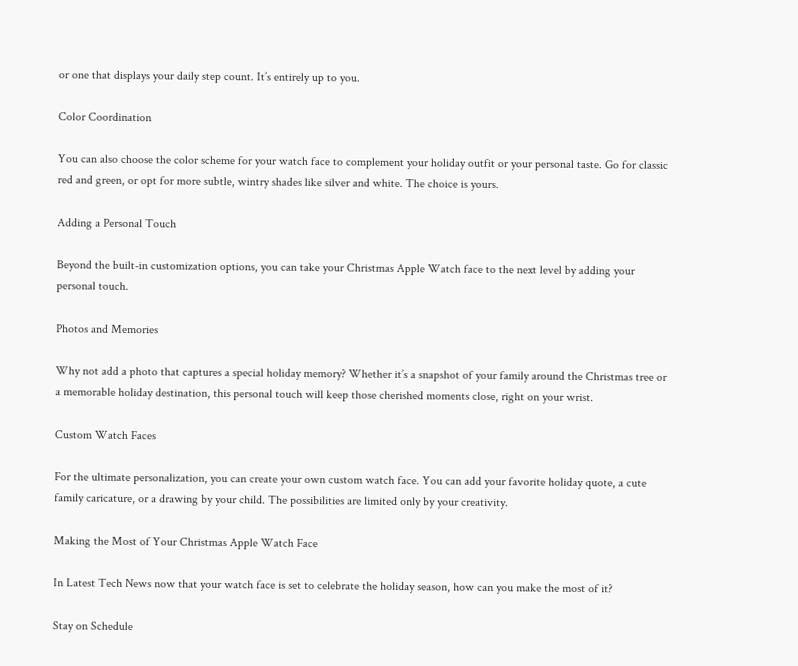or one that displays your daily step count. It’s entirely up to you.

Color Coordination

You can also choose the color scheme for your watch face to complement your holiday outfit or your personal taste. Go for classic red and green, or opt for more subtle, wintry shades like silver and white. The choice is yours.

Adding a Personal Touch

Beyond the built-in customization options, you can take your Christmas Apple Watch face to the next level by adding your personal touch.

Photos and Memories

Why not add a photo that captures a special holiday memory? Whether it’s a snapshot of your family around the Christmas tree or a memorable holiday destination, this personal touch will keep those cherished moments close, right on your wrist.

Custom Watch Faces

For the ultimate personalization, you can create your own custom watch face. You can add your favorite holiday quote, a cute family caricature, or a drawing by your child. The possibilities are limited only by your creativity.

Making the Most of Your Christmas Apple Watch Face

In Latest Tech News now that your watch face is set to celebrate the holiday season, how can you make the most of it?

Stay on Schedule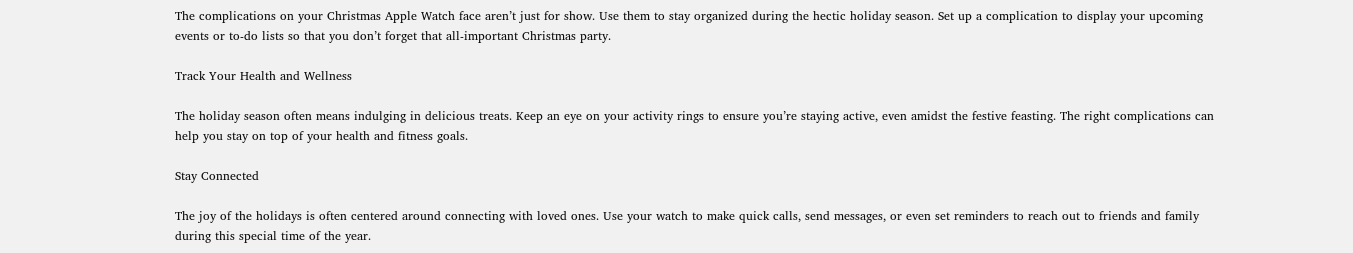The complications on your Christmas Apple Watch face aren’t just for show. Use them to stay organized during the hectic holiday season. Set up a complication to display your upcoming events or to-do lists so that you don’t forget that all-important Christmas party.

Track Your Health and Wellness

The holiday season often means indulging in delicious treats. Keep an eye on your activity rings to ensure you’re staying active, even amidst the festive feasting. The right complications can help you stay on top of your health and fitness goals.

Stay Connected

The joy of the holidays is often centered around connecting with loved ones. Use your watch to make quick calls, send messages, or even set reminders to reach out to friends and family during this special time of the year.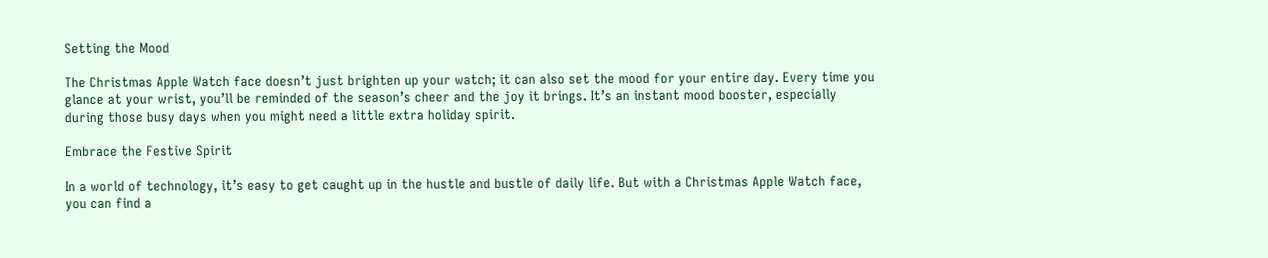Setting the Mood

The Christmas Apple Watch face doesn’t just brighten up your watch; it can also set the mood for your entire day. Every time you glance at your wrist, you’ll be reminded of the season’s cheer and the joy it brings. It’s an instant mood booster, especially during those busy days when you might need a little extra holiday spirit.

Embrace the Festive Spirit

In a world of technology, it’s easy to get caught up in the hustle and bustle of daily life. But with a Christmas Apple Watch face, you can find a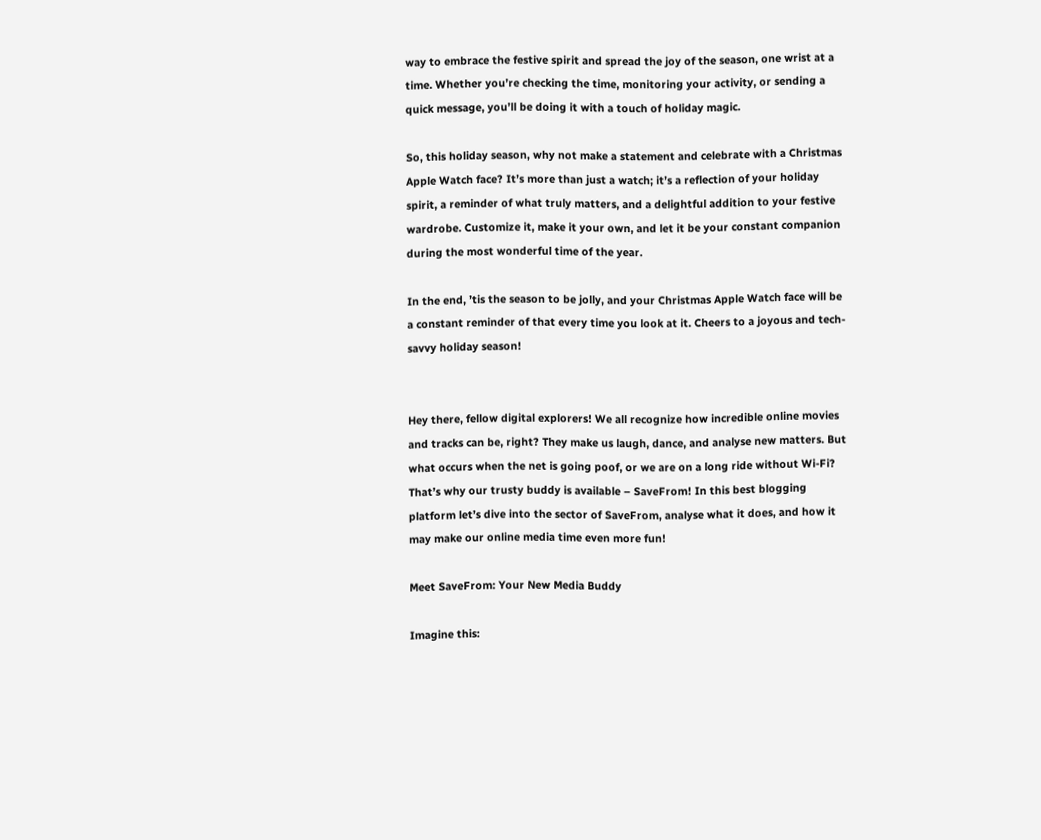way to embrace the festive spirit and spread the joy of the season, one wrist at a time. Whether you’re checking the time, monitoring your activity, or sending a quick message, you’ll be doing it with a touch of holiday magic.

So, this holiday season, why not make a statement and celebrate with a Christmas Apple Watch face? It’s more than just a watch; it’s a reflection of your holiday spirit, a reminder of what truly matters, and a delightful addition to your festive wardrobe. Customize it, make it your own, and let it be your constant companion during the most wonderful time of the year.

In the end, ’tis the season to be jolly, and your Christmas Apple Watch face will be a constant reminder of that every time you look at it. Cheers to a joyous and tech-savvy holiday season!


Hey there, fellow digital explorers! We all recognize how incredible online movies and tracks can be, right? They make us laugh, dance, and analyse new matters. But what occurs when the net is going poof, or we are on a long ride without Wi-Fi? That’s why our trusty buddy is available – SaveFrom! In this best blogging platform let’s dive into the sector of SaveFrom, analyse what it does, and how it may make our online media time even more fun!

Meet SaveFrom: Your New Media Buddy

Imagine this: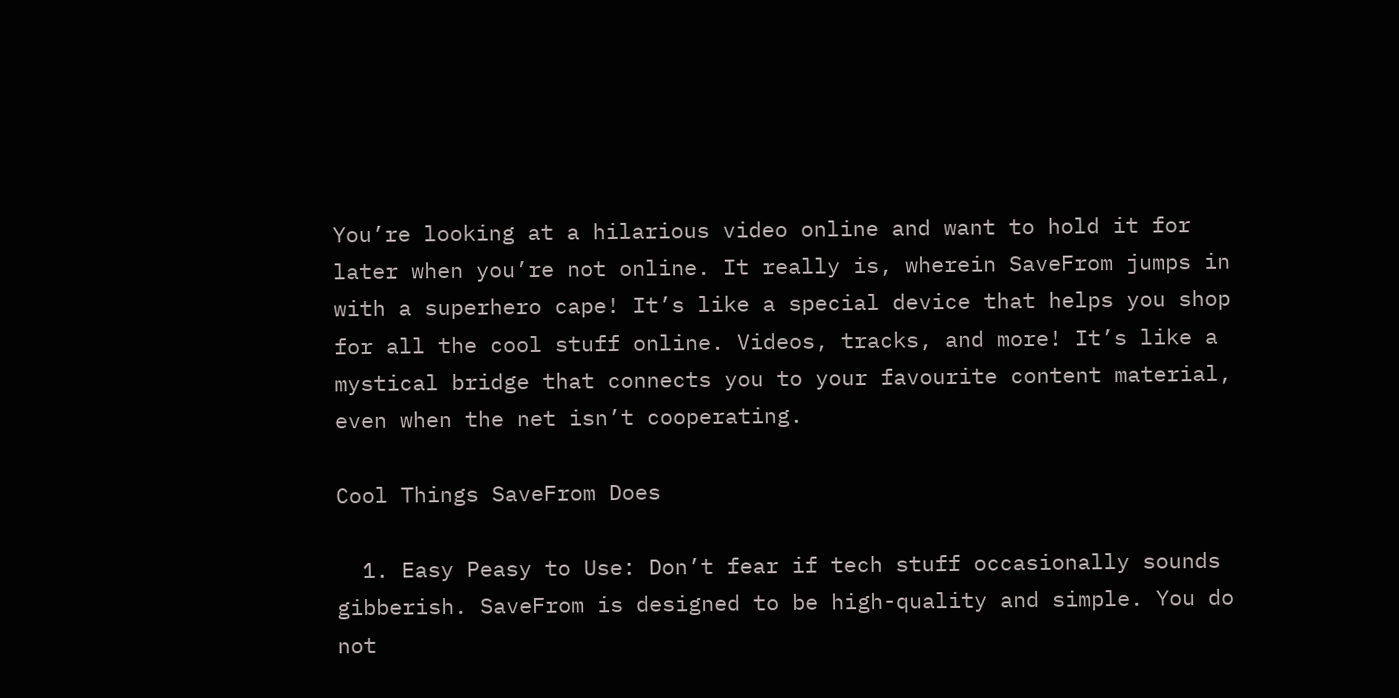You’re looking at a hilarious video online and want to hold it for later when you’re not online. It really is, wherein SaveFrom jumps in with a superhero cape! It’s like a special device that helps you shop for all the cool stuff online. Videos, tracks, and more! It’s like a mystical bridge that connects you to your favourite content material, even when the net isn’t cooperating.

Cool Things SaveFrom Does

  1. Easy Peasy to Use: Don’t fear if tech stuff occasionally sounds gibberish. SaveFrom is designed to be high-quality and simple. You do not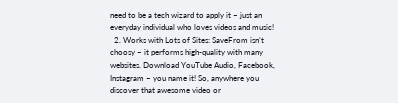need to be a tech wizard to apply it – just an everyday individual who loves videos and music!
  2. Works with Lots of Sites: SaveFrom isn’t choosy – it performs high-quality with many websites. Download YouTube Audio, Facebook, Instagram – you name it! So, anywhere you discover that awesome video or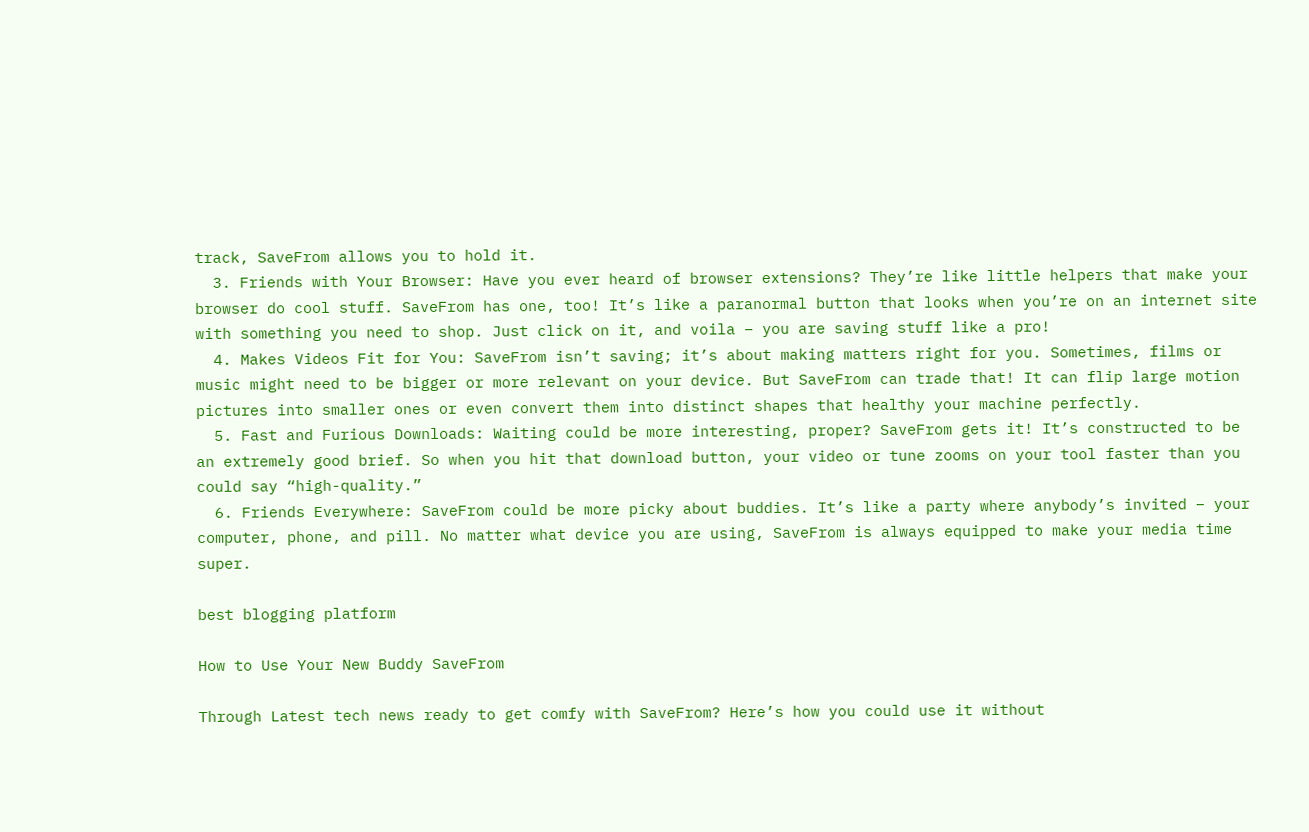track, SaveFrom allows you to hold it.
  3. Friends with Your Browser: Have you ever heard of browser extensions? They’re like little helpers that make your browser do cool stuff. SaveFrom has one, too! It’s like a paranormal button that looks when you’re on an internet site with something you need to shop. Just click on it, and voila – you are saving stuff like a pro!
  4. Makes Videos Fit for You: SaveFrom isn’t saving; it’s about making matters right for you. Sometimes, films or music might need to be bigger or more relevant on your device. But SaveFrom can trade that! It can flip large motion pictures into smaller ones or even convert them into distinct shapes that healthy your machine perfectly.
  5. Fast and Furious Downloads: Waiting could be more interesting, proper? SaveFrom gets it! It’s constructed to be an extremely good brief. So when you hit that download button, your video or tune zooms on your tool faster than you could say “high-quality.”
  6. Friends Everywhere: SaveFrom could be more picky about buddies. It’s like a party where anybody’s invited – your computer, phone, and pill. No matter what device you are using, SaveFrom is always equipped to make your media time super.

best blogging platform

How to Use Your New Buddy SaveFrom

Through Latest tech news ready to get comfy with SaveFrom? Here’s how you could use it without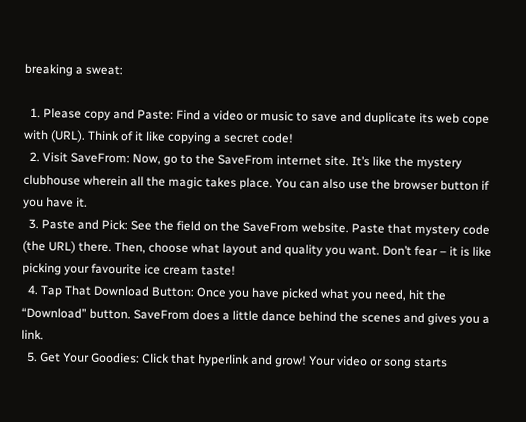breaking a sweat:

  1. Please copy and Paste: Find a video or music to save and duplicate its web cope with (URL). Think of it like copying a secret code!
  2. Visit SaveFrom: Now, go to the SaveFrom internet site. It’s like the mystery clubhouse wherein all the magic takes place. You can also use the browser button if you have it.
  3. Paste and Pick: See the field on the SaveFrom website. Paste that mystery code (the URL) there. Then, choose what layout and quality you want. Don’t fear – it is like picking your favourite ice cream taste!
  4. Tap That Download Button: Once you have picked what you need, hit the “Download” button. SaveFrom does a little dance behind the scenes and gives you a link.
  5. Get Your Goodies: Click that hyperlink and grow! Your video or song starts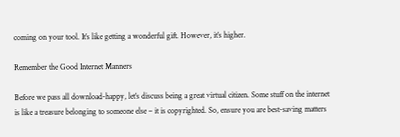coming on your tool. It’s like getting a wonderful gift. However, it’s higher.

Remember the Good Internet Manners

Before we pass all download-happy, let’s discuss being a great virtual citizen. Some stuff on the internet is like a treasure belonging to someone else – it is copyrighted. So, ensure you are best-saving matters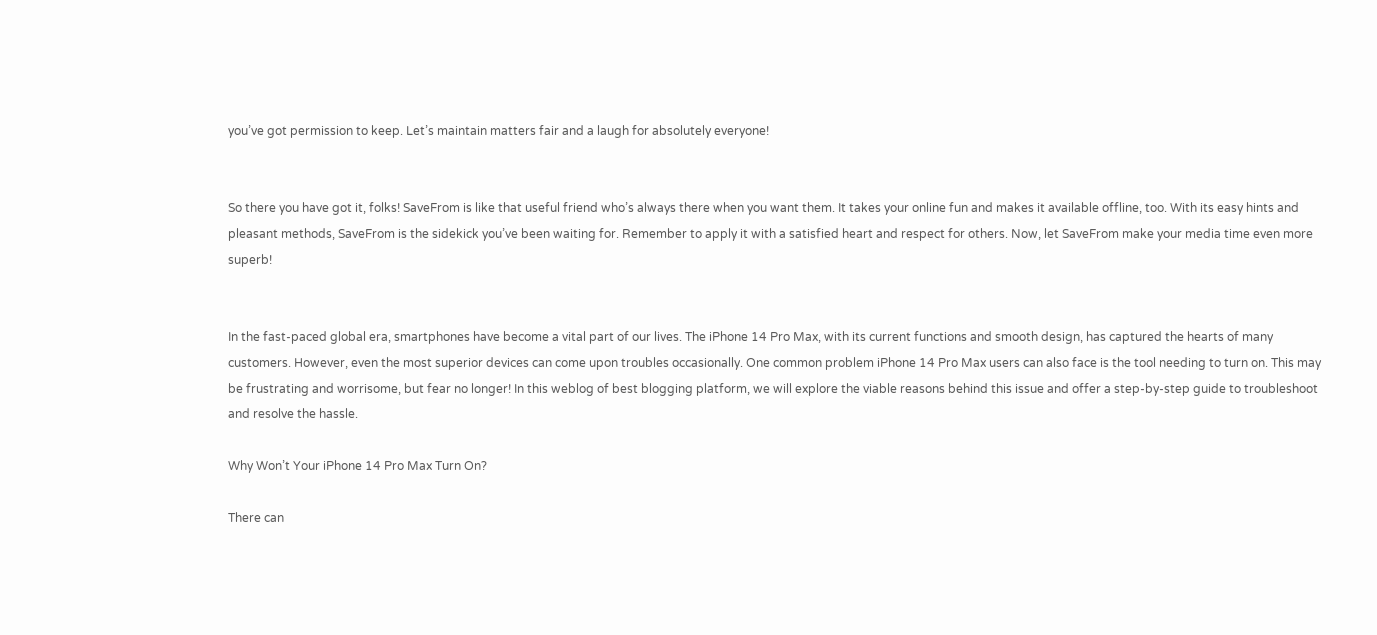you’ve got permission to keep. Let’s maintain matters fair and a laugh for absolutely everyone!


So there you have got it, folks! SaveFrom is like that useful friend who’s always there when you want them. It takes your online fun and makes it available offline, too. With its easy hints and pleasant methods, SaveFrom is the sidekick you’ve been waiting for. Remember to apply it with a satisfied heart and respect for others. Now, let SaveFrom make your media time even more superb!


In the fast-paced global era, smartphones have become a vital part of our lives. The iPhone 14 Pro Max, with its current functions and smooth design, has captured the hearts of many customers. However, even the most superior devices can come upon troubles occasionally. One common problem iPhone 14 Pro Max users can also face is the tool needing to turn on. This may be frustrating and worrisome, but fear no longer! In this weblog of best blogging platform, we will explore the viable reasons behind this issue and offer a step-by-step guide to troubleshoot and resolve the hassle.

Why Won’t Your iPhone 14 Pro Max Turn On?

There can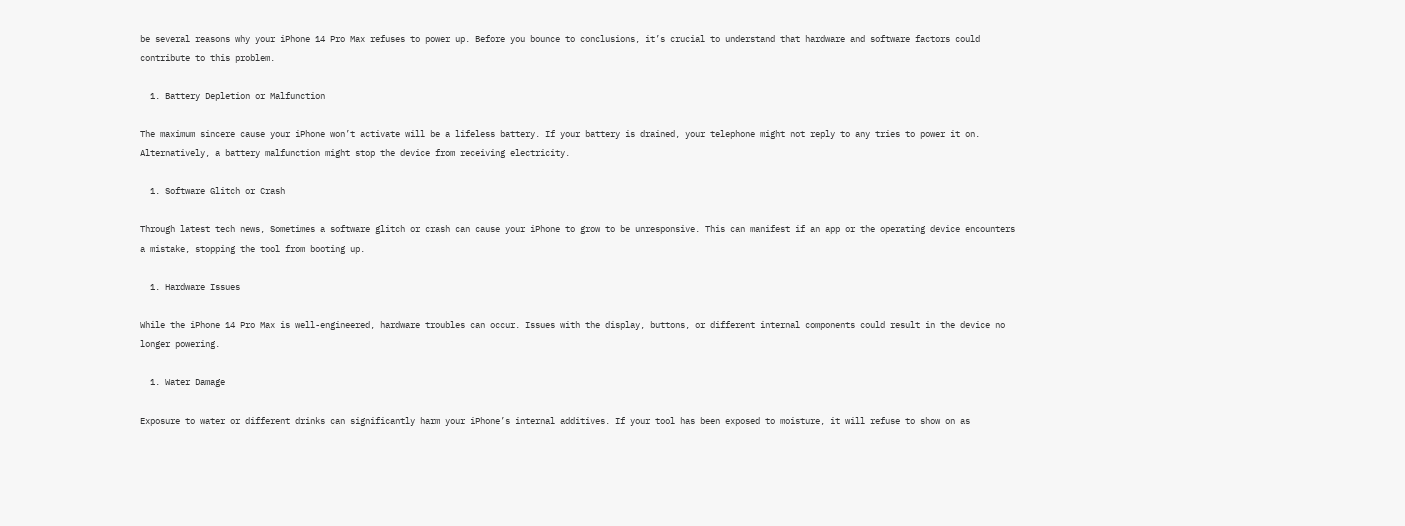be several reasons why your iPhone 14 Pro Max refuses to power up. Before you bounce to conclusions, it’s crucial to understand that hardware and software factors could contribute to this problem.

  1. Battery Depletion or Malfunction

The maximum sincere cause your iPhone won’t activate will be a lifeless battery. If your battery is drained, your telephone might not reply to any tries to power it on. Alternatively, a battery malfunction might stop the device from receiving electricity.

  1. Software Glitch or Crash

Through latest tech news, Sometimes a software glitch or crash can cause your iPhone to grow to be unresponsive. This can manifest if an app or the operating device encounters a mistake, stopping the tool from booting up.

  1. Hardware Issues

While the iPhone 14 Pro Max is well-engineered, hardware troubles can occur. Issues with the display, buttons, or different internal components could result in the device no longer powering.

  1. Water Damage

Exposure to water or different drinks can significantly harm your iPhone’s internal additives. If your tool has been exposed to moisture, it will refuse to show on as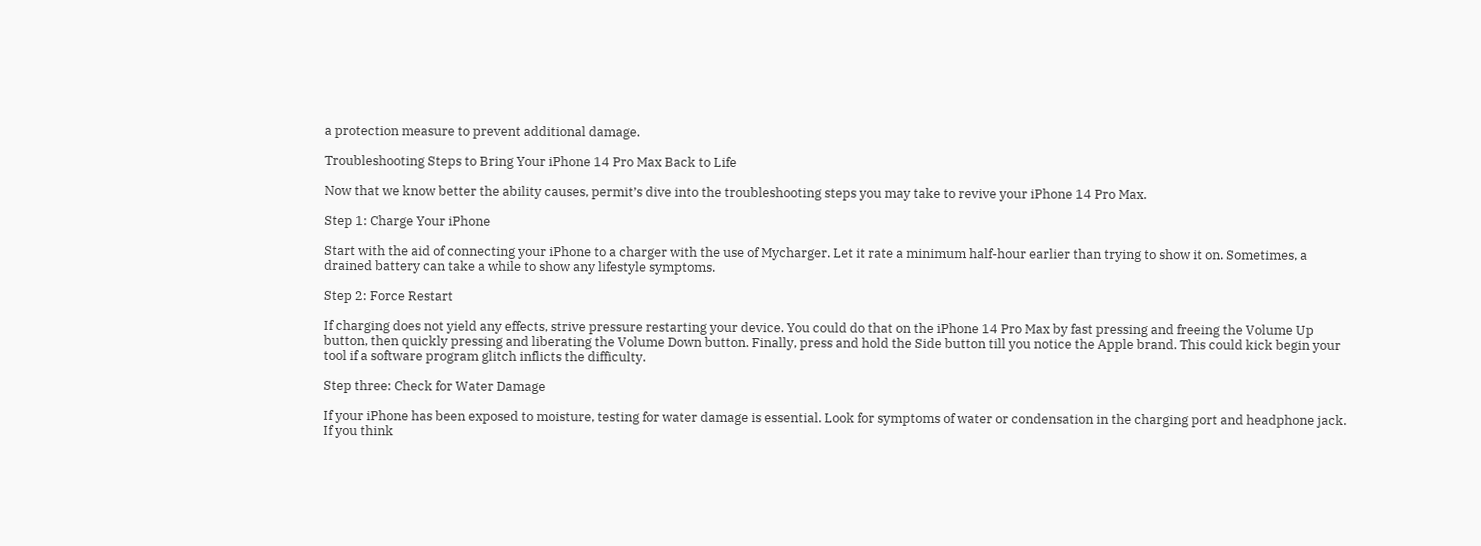a protection measure to prevent additional damage.

Troubleshooting Steps to Bring Your iPhone 14 Pro Max Back to Life

Now that we know better the ability causes, permit’s dive into the troubleshooting steps you may take to revive your iPhone 14 Pro Max.

Step 1: Charge Your iPhone

Start with the aid of connecting your iPhone to a charger with the use of Mycharger. Let it rate a minimum half-hour earlier than trying to show it on. Sometimes, a drained battery can take a while to show any lifestyle symptoms.

Step 2: Force Restart

If charging does not yield any effects, strive pressure restarting your device. You could do that on the iPhone 14 Pro Max by fast pressing and freeing the Volume Up button, then quickly pressing and liberating the Volume Down button. Finally, press and hold the Side button till you notice the Apple brand. This could kick begin your tool if a software program glitch inflicts the difficulty.

Step three: Check for Water Damage

If your iPhone has been exposed to moisture, testing for water damage is essential. Look for symptoms of water or condensation in the charging port and headphone jack. If you think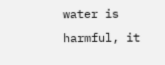water is harmful, it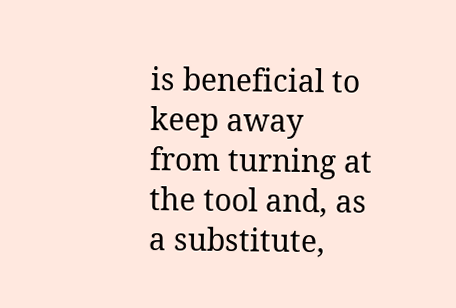is beneficial to keep away from turning at the tool and, as a substitute,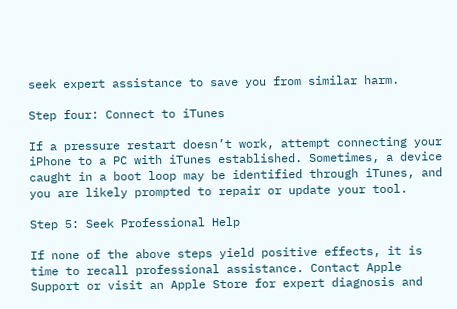seek expert assistance to save you from similar harm.

Step four: Connect to iTunes

If a pressure restart doesn’t work, attempt connecting your iPhone to a PC with iTunes established. Sometimes, a device caught in a boot loop may be identified through iTunes, and you are likely prompted to repair or update your tool.

Step 5: Seek Professional Help

If none of the above steps yield positive effects, it is time to recall professional assistance. Contact Apple Support or visit an Apple Store for expert diagnosis and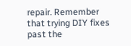repair. Remember that trying DIY fixes past the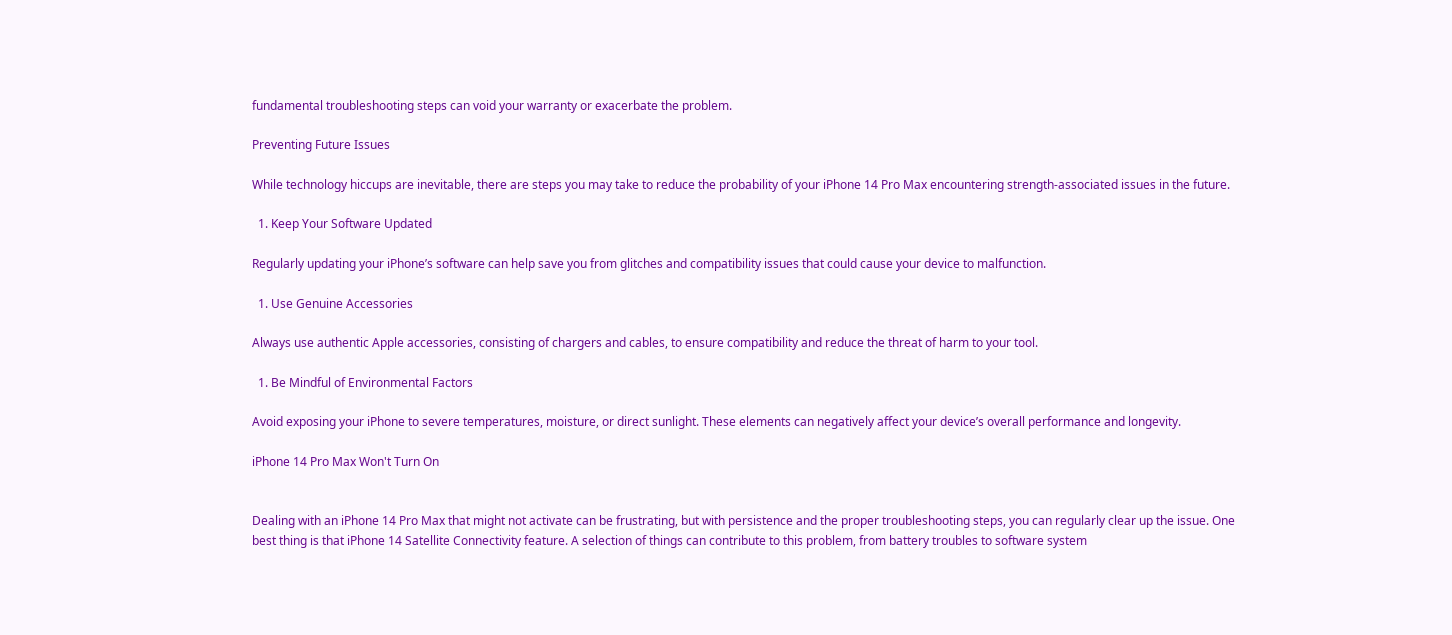fundamental troubleshooting steps can void your warranty or exacerbate the problem.

Preventing Future Issues

While technology hiccups are inevitable, there are steps you may take to reduce the probability of your iPhone 14 Pro Max encountering strength-associated issues in the future.

  1. Keep Your Software Updated

Regularly updating your iPhone’s software can help save you from glitches and compatibility issues that could cause your device to malfunction.

  1. Use Genuine Accessories

Always use authentic Apple accessories, consisting of chargers and cables, to ensure compatibility and reduce the threat of harm to your tool.

  1. Be Mindful of Environmental Factors

Avoid exposing your iPhone to severe temperatures, moisture, or direct sunlight. These elements can negatively affect your device’s overall performance and longevity.

iPhone 14 Pro Max Won't Turn On


Dealing with an iPhone 14 Pro Max that might not activate can be frustrating, but with persistence and the proper troubleshooting steps, you can regularly clear up the issue. One best thing is that iPhone 14 Satellite Connectivity feature. A selection of things can contribute to this problem, from battery troubles to software system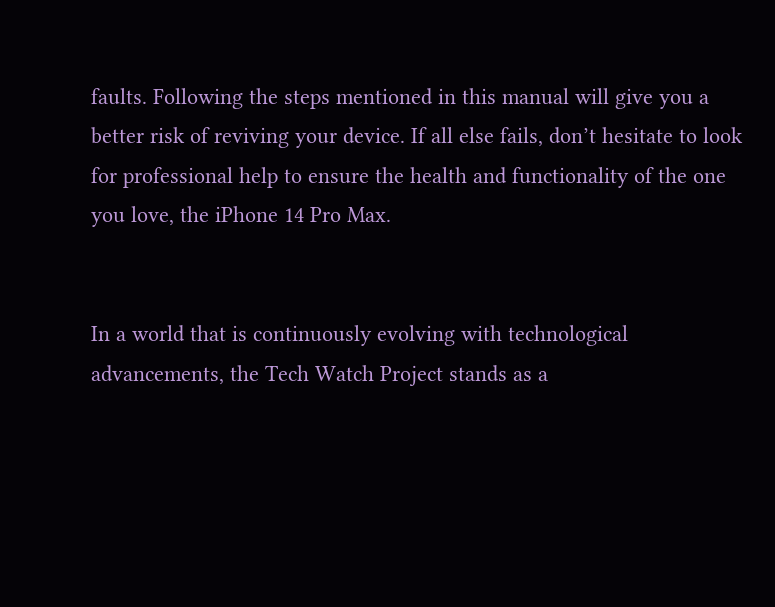faults. Following the steps mentioned in this manual will give you a better risk of reviving your device. If all else fails, don’t hesitate to look for professional help to ensure the health and functionality of the one you love, the iPhone 14 Pro Max.


In a world that is continuously evolving with technological advancements, the Tech Watch Project stands as a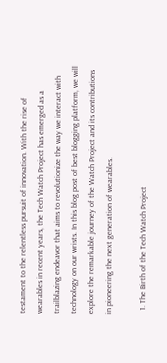testament to the relentless pursuit of innovation. With the rise of wearables in recent years, the Tech Watch Project has emerged as a trailblazing endeavor that aims to revolutionize the way we interact with technology on our wrists. In this blog post of best blogging platform, we will explore the remarkable journey of the Watch Project and its contributions in pioneering the next generation of wearables.

  1. The Birth of the Tech Watch Project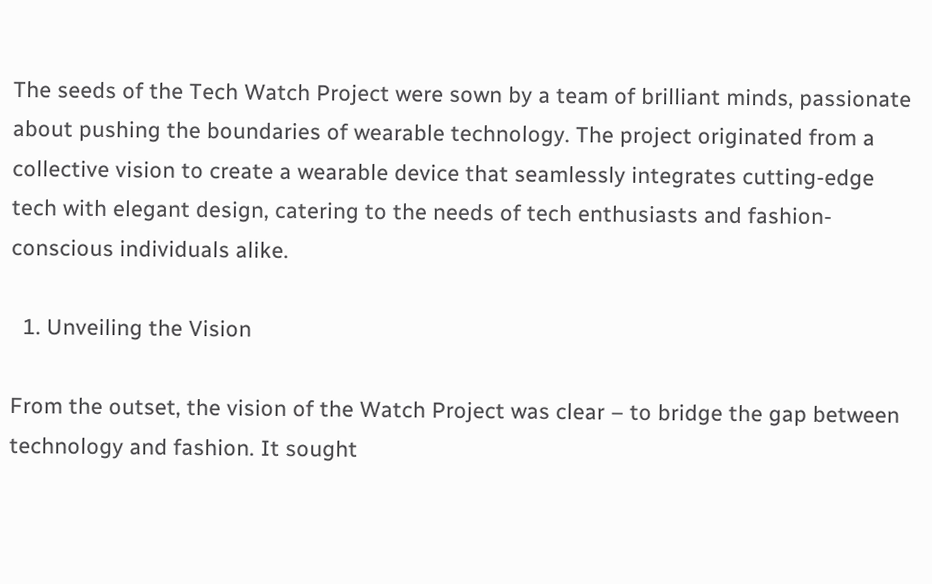The seeds of the Tech Watch Project were sown by a team of brilliant minds, passionate about pushing the boundaries of wearable technology. The project originated from a collective vision to create a wearable device that seamlessly integrates cutting-edge tech with elegant design, catering to the needs of tech enthusiasts and fashion-conscious individuals alike.

  1. Unveiling the Vision

From the outset, the vision of the Watch Project was clear – to bridge the gap between technology and fashion. It sought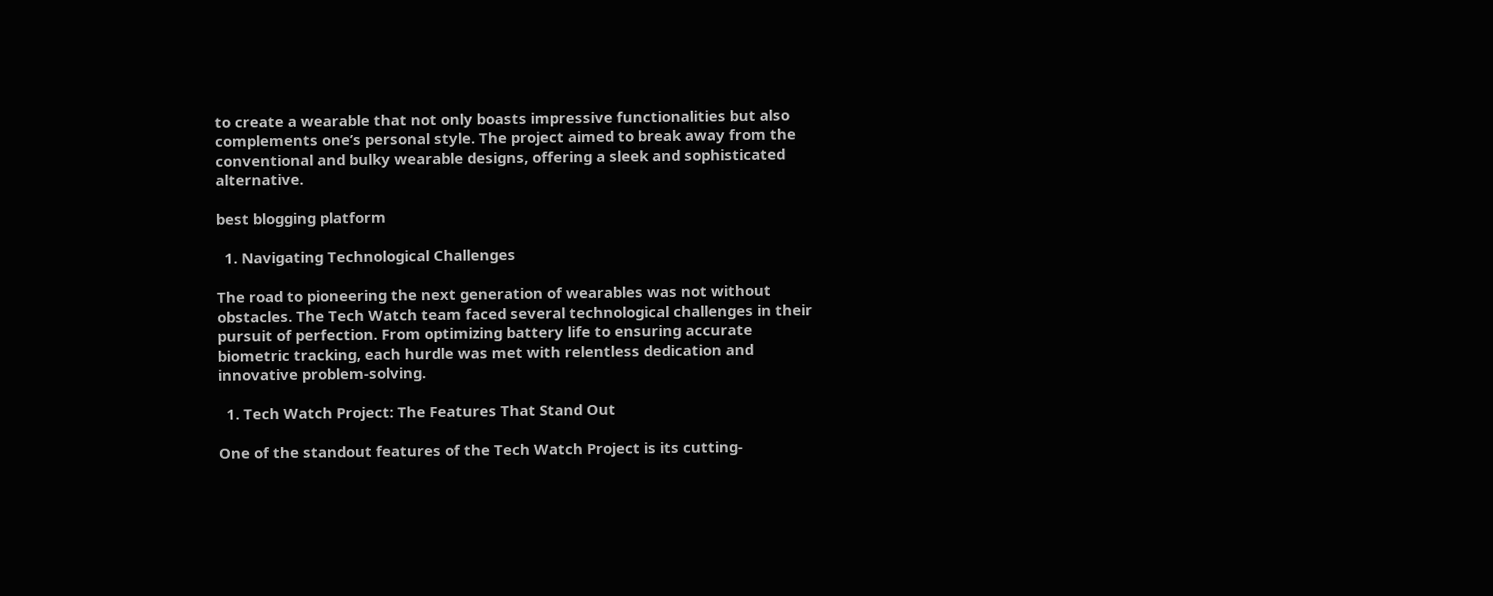to create a wearable that not only boasts impressive functionalities but also complements one’s personal style. The project aimed to break away from the conventional and bulky wearable designs, offering a sleek and sophisticated alternative.

best blogging platform

  1. Navigating Technological Challenges

The road to pioneering the next generation of wearables was not without obstacles. The Tech Watch team faced several technological challenges in their pursuit of perfection. From optimizing battery life to ensuring accurate biometric tracking, each hurdle was met with relentless dedication and innovative problem-solving.

  1. Tech Watch Project: The Features That Stand Out

One of the standout features of the Tech Watch Project is its cutting-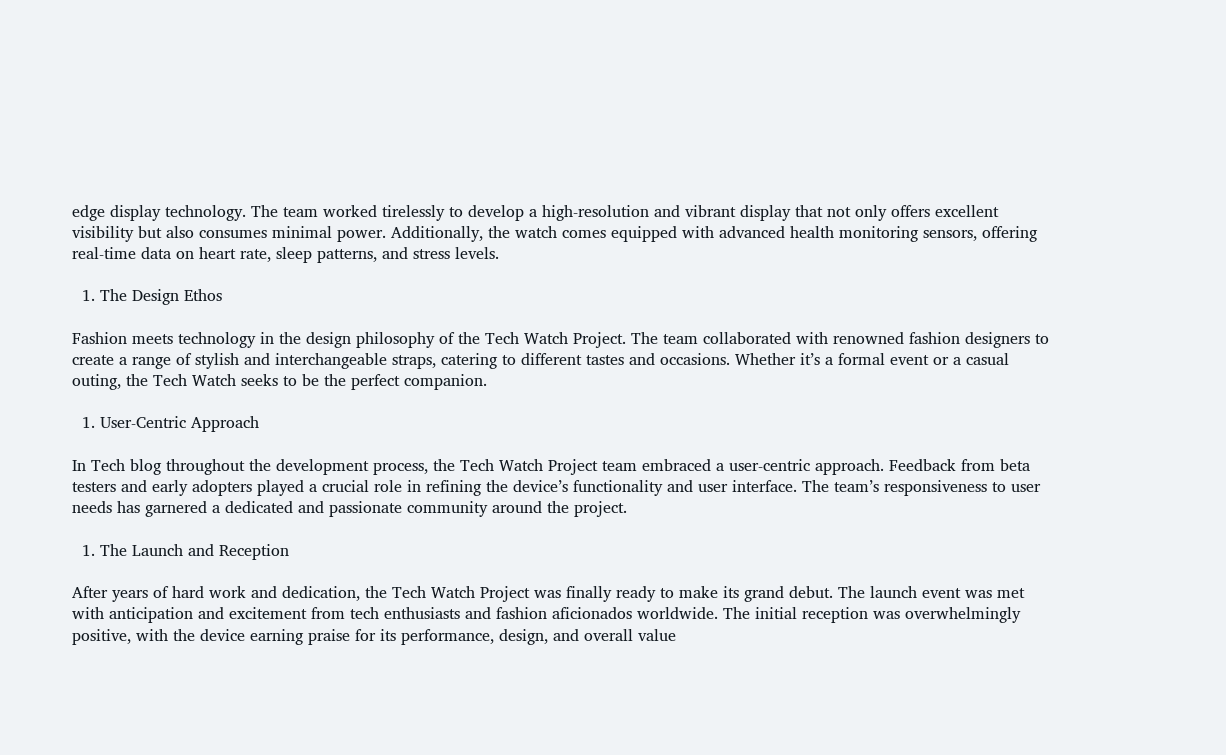edge display technology. The team worked tirelessly to develop a high-resolution and vibrant display that not only offers excellent visibility but also consumes minimal power. Additionally, the watch comes equipped with advanced health monitoring sensors, offering real-time data on heart rate, sleep patterns, and stress levels.

  1. The Design Ethos

Fashion meets technology in the design philosophy of the Tech Watch Project. The team collaborated with renowned fashion designers to create a range of stylish and interchangeable straps, catering to different tastes and occasions. Whether it’s a formal event or a casual outing, the Tech Watch seeks to be the perfect companion.

  1. User-Centric Approach

In Tech blog throughout the development process, the Tech Watch Project team embraced a user-centric approach. Feedback from beta testers and early adopters played a crucial role in refining the device’s functionality and user interface. The team’s responsiveness to user needs has garnered a dedicated and passionate community around the project.

  1. The Launch and Reception

After years of hard work and dedication, the Tech Watch Project was finally ready to make its grand debut. The launch event was met with anticipation and excitement from tech enthusiasts and fashion aficionados worldwide. The initial reception was overwhelmingly positive, with the device earning praise for its performance, design, and overall value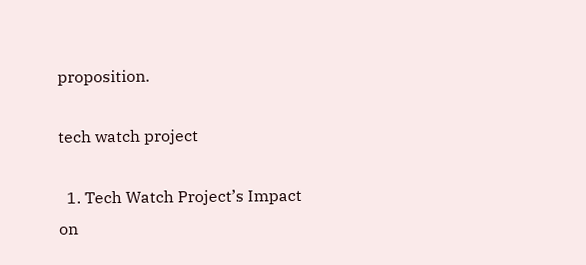proposition.

tech watch project

  1. Tech Watch Project’s Impact on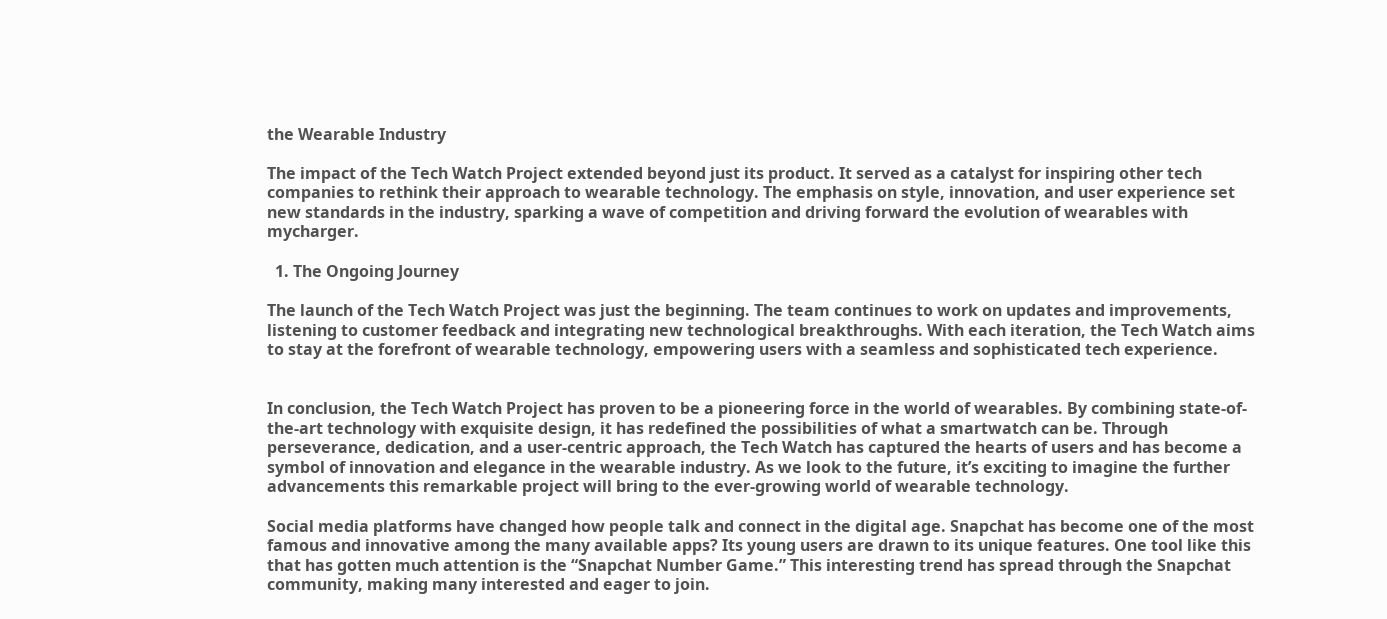the Wearable Industry

The impact of the Tech Watch Project extended beyond just its product. It served as a catalyst for inspiring other tech companies to rethink their approach to wearable technology. The emphasis on style, innovation, and user experience set new standards in the industry, sparking a wave of competition and driving forward the evolution of wearables with mycharger.

  1. The Ongoing Journey

The launch of the Tech Watch Project was just the beginning. The team continues to work on updates and improvements, listening to customer feedback and integrating new technological breakthroughs. With each iteration, the Tech Watch aims to stay at the forefront of wearable technology, empowering users with a seamless and sophisticated tech experience.


In conclusion, the Tech Watch Project has proven to be a pioneering force in the world of wearables. By combining state-of-the-art technology with exquisite design, it has redefined the possibilities of what a smartwatch can be. Through perseverance, dedication, and a user-centric approach, the Tech Watch has captured the hearts of users and has become a symbol of innovation and elegance in the wearable industry. As we look to the future, it’s exciting to imagine the further advancements this remarkable project will bring to the ever-growing world of wearable technology.

Social media platforms have changed how people talk and connect in the digital age. Snapchat has become one of the most famous and innovative among the many available apps? Its young users are drawn to its unique features. One tool like this that has gotten much attention is the “Snapchat Number Game.” This interesting trend has spread through the Snapchat community, making many interested and eager to join.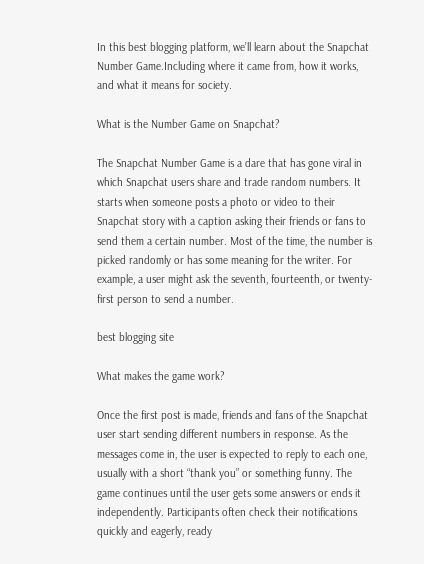In this best blogging platform, we’ll learn about the Snapchat Number Game.Including where it came from, how it works, and what it means for society.

What is the Number Game on Snapchat?

The Snapchat Number Game is a dare that has gone viral in which Snapchat users share and trade random numbers. It starts when someone posts a photo or video to their Snapchat story with a caption asking their friends or fans to send them a certain number. Most of the time, the number is picked randomly or has some meaning for the writer. For example, a user might ask the seventh, fourteenth, or twenty-first person to send a number.

best blogging site

What makes the game work?

Once the first post is made, friends and fans of the Snapchat user start sending different numbers in response. As the messages come in, the user is expected to reply to each one, usually with a short “thank you” or something funny. The game continues until the user gets some answers or ends it independently. Participants often check their notifications quickly and eagerly, ready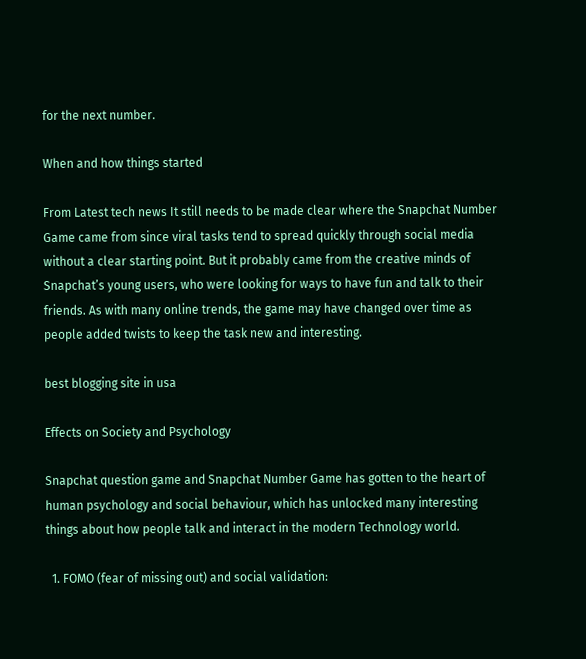for the next number.

When and how things started

From Latest tech news It still needs to be made clear where the Snapchat Number Game came from since viral tasks tend to spread quickly through social media without a clear starting point. But it probably came from the creative minds of Snapchat’s young users, who were looking for ways to have fun and talk to their friends. As with many online trends, the game may have changed over time as people added twists to keep the task new and interesting.

best blogging site in usa

Effects on Society and Psychology

Snapchat question game and Snapchat Number Game has gotten to the heart of human psychology and social behaviour, which has unlocked many interesting things about how people talk and interact in the modern Technology world.

  1. FOMO (fear of missing out) and social validation: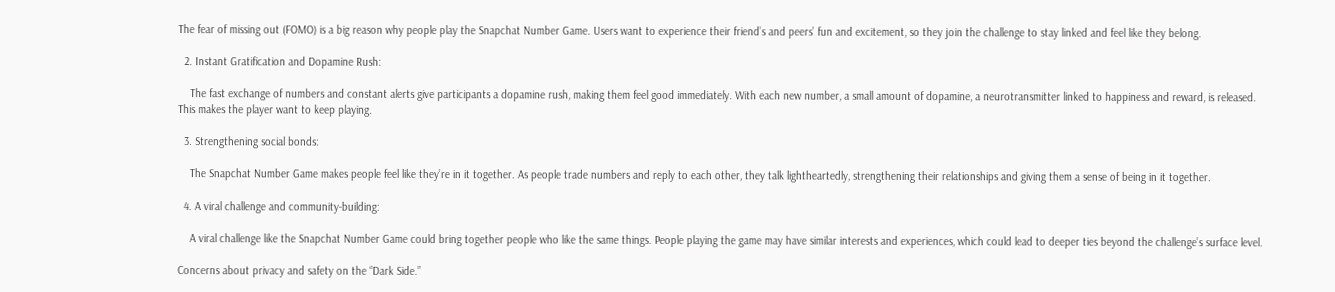The fear of missing out (FOMO) is a big reason why people play the Snapchat Number Game. Users want to experience their friend’s and peers’ fun and excitement, so they join the challenge to stay linked and feel like they belong.

  2. Instant Gratification and Dopamine Rush:

    The fast exchange of numbers and constant alerts give participants a dopamine rush, making them feel good immediately. With each new number, a small amount of dopamine, a neurotransmitter linked to happiness and reward, is released. This makes the player want to keep playing.

  3. Strengthening social bonds:

    The Snapchat Number Game makes people feel like they’re in it together. As people trade numbers and reply to each other, they talk lightheartedly, strengthening their relationships and giving them a sense of being in it together.

  4. A viral challenge and community-building:

    A viral challenge like the Snapchat Number Game could bring together people who like the same things. People playing the game may have similar interests and experiences, which could lead to deeper ties beyond the challenge’s surface level.

Concerns about privacy and safety on the “Dark Side.”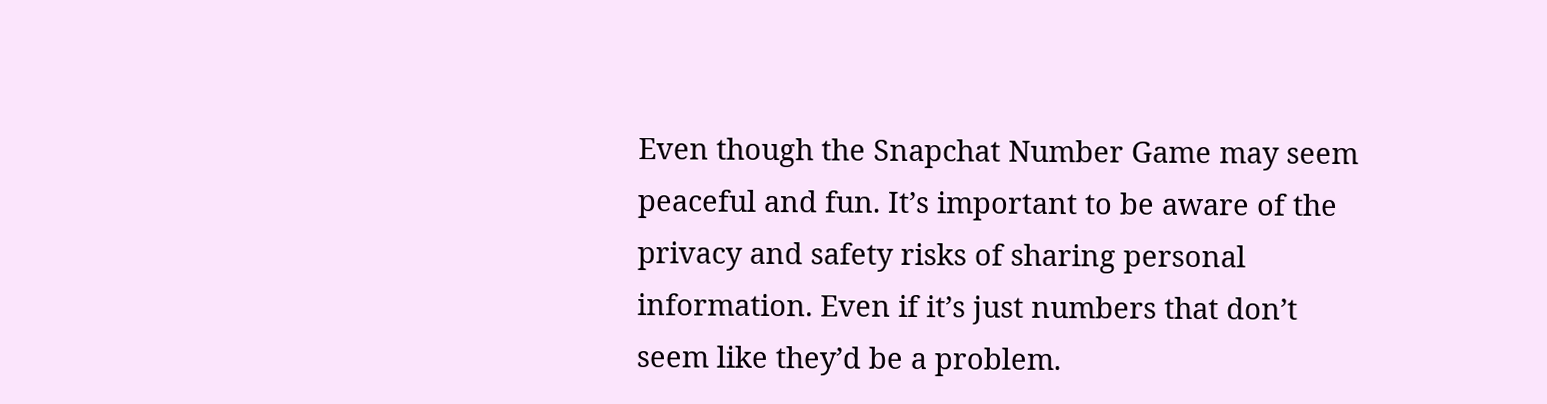Even though the Snapchat Number Game may seem peaceful and fun. It’s important to be aware of the privacy and safety risks of sharing personal information. Even if it’s just numbers that don’t seem like they’d be a problem.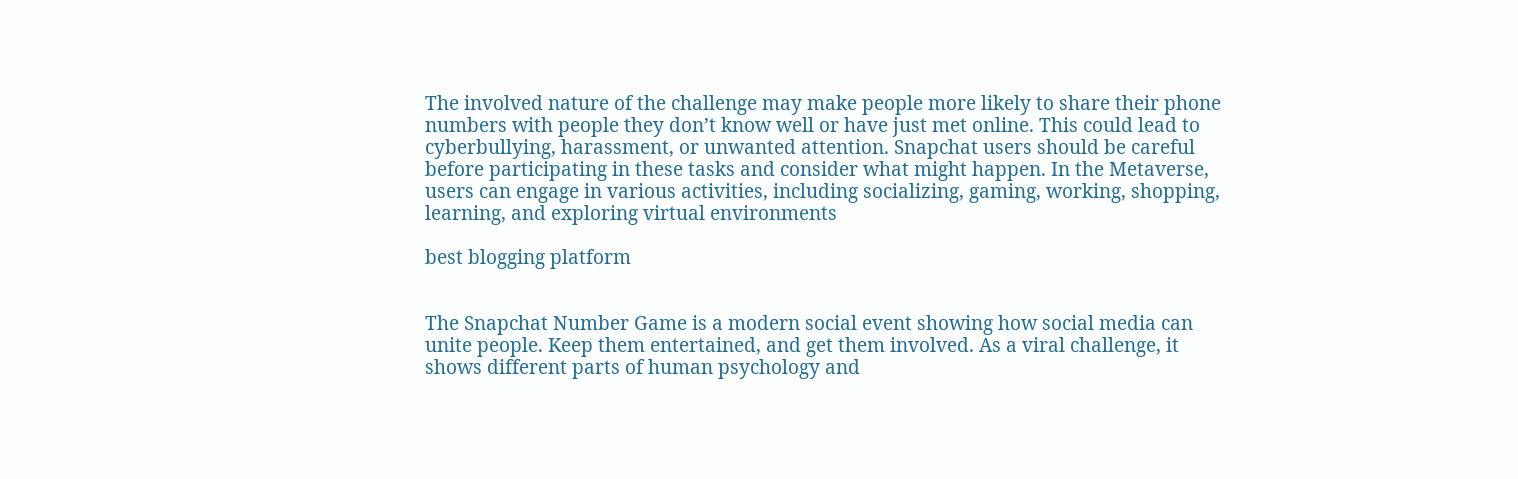The involved nature of the challenge may make people more likely to share their phone numbers with people they don’t know well or have just met online. This could lead to cyberbullying, harassment, or unwanted attention. Snapchat users should be careful before participating in these tasks and consider what might happen. In the Metaverse, users can engage in various activities, including socializing, gaming, working, shopping, learning, and exploring virtual environments

best blogging platform


The Snapchat Number Game is a modern social event showing how social media can unite people. Keep them entertained, and get them involved. As a viral challenge, it shows different parts of human psychology and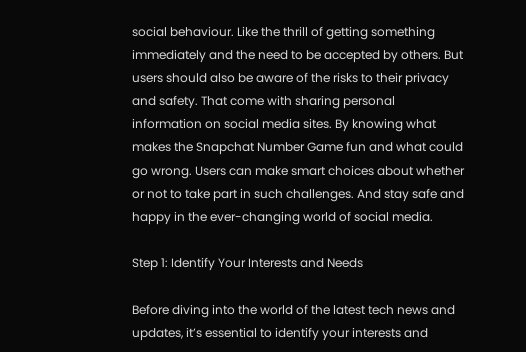social behaviour. Like the thrill of getting something immediately and the need to be accepted by others. But users should also be aware of the risks to their privacy and safety. That come with sharing personal information on social media sites. By knowing what makes the Snapchat Number Game fun and what could go wrong. Users can make smart choices about whether or not to take part in such challenges. And stay safe and happy in the ever-changing world of social media.

Step 1: Identify Your Interests and Needs

Before diving into the world of the latest tech news and updates, it’s essential to identify your interests and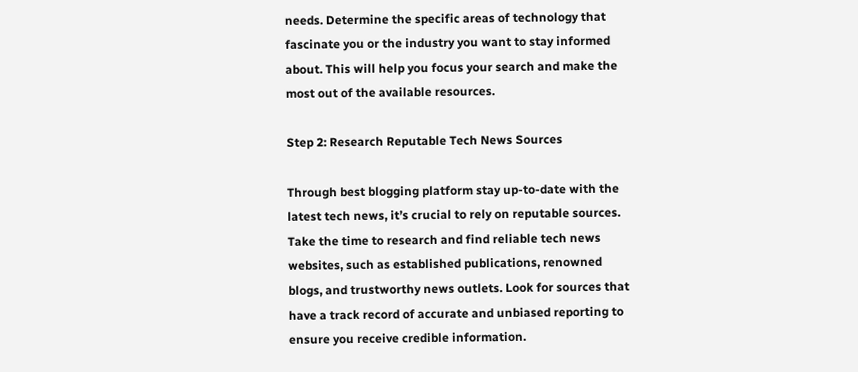needs. Determine the specific areas of technology that fascinate you or the industry you want to stay informed about. This will help you focus your search and make the most out of the available resources.

Step 2: Research Reputable Tech News Sources

Through best blogging platform stay up-to-date with the latest tech news, it’s crucial to rely on reputable sources. Take the time to research and find reliable tech news websites, such as established publications, renowned blogs, and trustworthy news outlets. Look for sources that have a track record of accurate and unbiased reporting to ensure you receive credible information.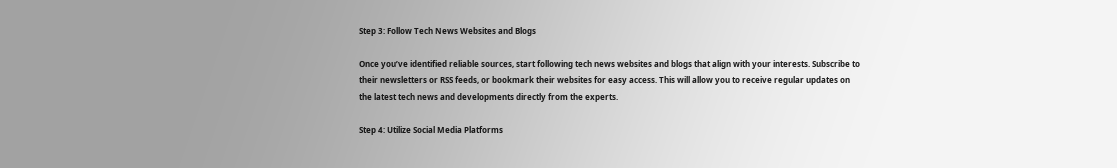Step 3: Follow Tech News Websites and Blogs

Once you’ve identified reliable sources, start following tech news websites and blogs that align with your interests. Subscribe to their newsletters or RSS feeds, or bookmark their websites for easy access. This will allow you to receive regular updates on the latest tech news and developments directly from the experts.

Step 4: Utilize Social Media Platforms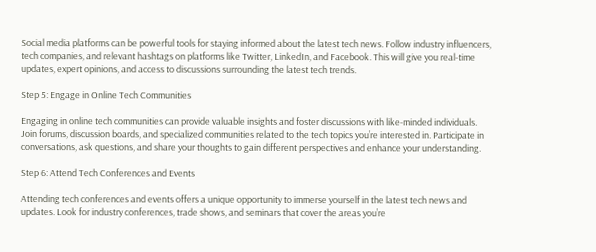Social media platforms can be powerful tools for staying informed about the latest tech news. Follow industry influencers, tech companies, and relevant hashtags on platforms like Twitter, LinkedIn, and Facebook. This will give you real-time updates, expert opinions, and access to discussions surrounding the latest tech trends.

Step 5: Engage in Online Tech Communities

Engaging in online tech communities can provide valuable insights and foster discussions with like-minded individuals. Join forums, discussion boards, and specialized communities related to the tech topics you’re interested in. Participate in conversations, ask questions, and share your thoughts to gain different perspectives and enhance your understanding.

Step 6: Attend Tech Conferences and Events

Attending tech conferences and events offers a unique opportunity to immerse yourself in the latest tech news and updates. Look for industry conferences, trade shows, and seminars that cover the areas you’re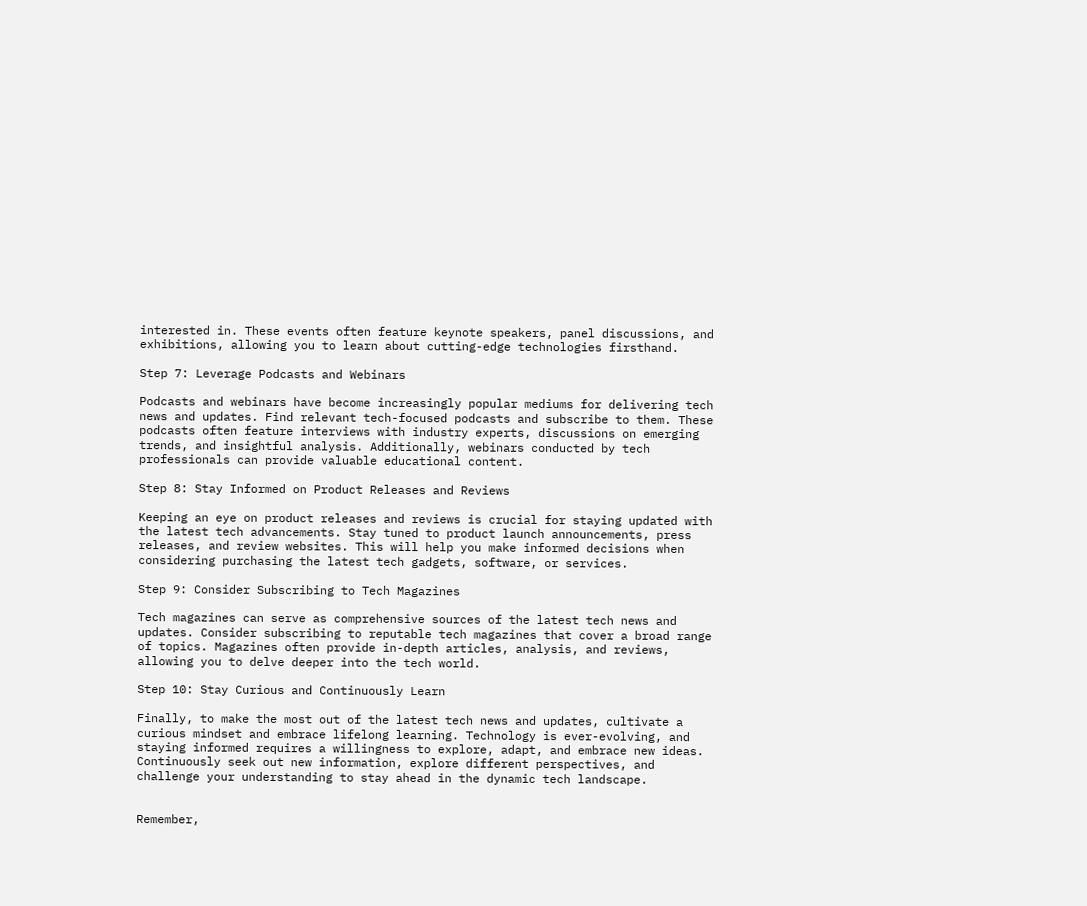interested in. These events often feature keynote speakers, panel discussions, and exhibitions, allowing you to learn about cutting-edge technologies firsthand.

Step 7: Leverage Podcasts and Webinars

Podcasts and webinars have become increasingly popular mediums for delivering tech news and updates. Find relevant tech-focused podcasts and subscribe to them. These podcasts often feature interviews with industry experts, discussions on emerging trends, and insightful analysis. Additionally, webinars conducted by tech professionals can provide valuable educational content.

Step 8: Stay Informed on Product Releases and Reviews

Keeping an eye on product releases and reviews is crucial for staying updated with the latest tech advancements. Stay tuned to product launch announcements, press releases, and review websites. This will help you make informed decisions when considering purchasing the latest tech gadgets, software, or services.

Step 9: Consider Subscribing to Tech Magazines

Tech magazines can serve as comprehensive sources of the latest tech news and updates. Consider subscribing to reputable tech magazines that cover a broad range of topics. Magazines often provide in-depth articles, analysis, and reviews, allowing you to delve deeper into the tech world.

Step 10: Stay Curious and Continuously Learn

Finally, to make the most out of the latest tech news and updates, cultivate a curious mindset and embrace lifelong learning. Technology is ever-evolving, and staying informed requires a willingness to explore, adapt, and embrace new ideas. Continuously seek out new information, explore different perspectives, and challenge your understanding to stay ahead in the dynamic tech landscape.


Remember,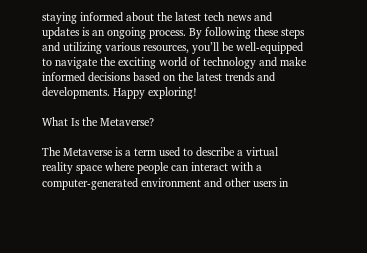staying informed about the latest tech news and updates is an ongoing process. By following these steps and utilizing various resources, you’ll be well-equipped to navigate the exciting world of technology and make informed decisions based on the latest trends and developments. Happy exploring!

What Is the Metaverse?

The Metaverse is a term used to describe a virtual reality space where people can interact with a computer-generated environment and other users in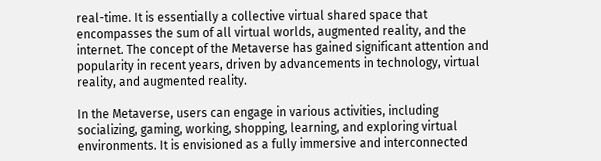real-time. It is essentially a collective virtual shared space that encompasses the sum of all virtual worlds, augmented reality, and the internet. The concept of the Metaverse has gained significant attention and popularity in recent years, driven by advancements in technology, virtual reality, and augmented reality.

In the Metaverse, users can engage in various activities, including socializing, gaming, working, shopping, learning, and exploring virtual environments. It is envisioned as a fully immersive and interconnected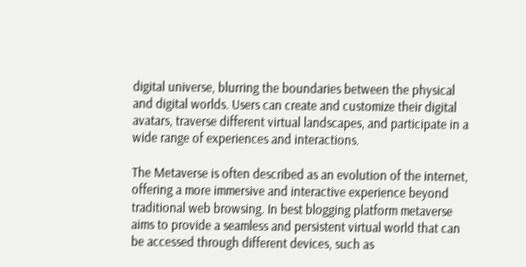digital universe, blurring the boundaries between the physical and digital worlds. Users can create and customize their digital avatars, traverse different virtual landscapes, and participate in a wide range of experiences and interactions.

The Metaverse is often described as an evolution of the internet, offering a more immersive and interactive experience beyond traditional web browsing. In best blogging platform metaverse aims to provide a seamless and persistent virtual world that can be accessed through different devices, such as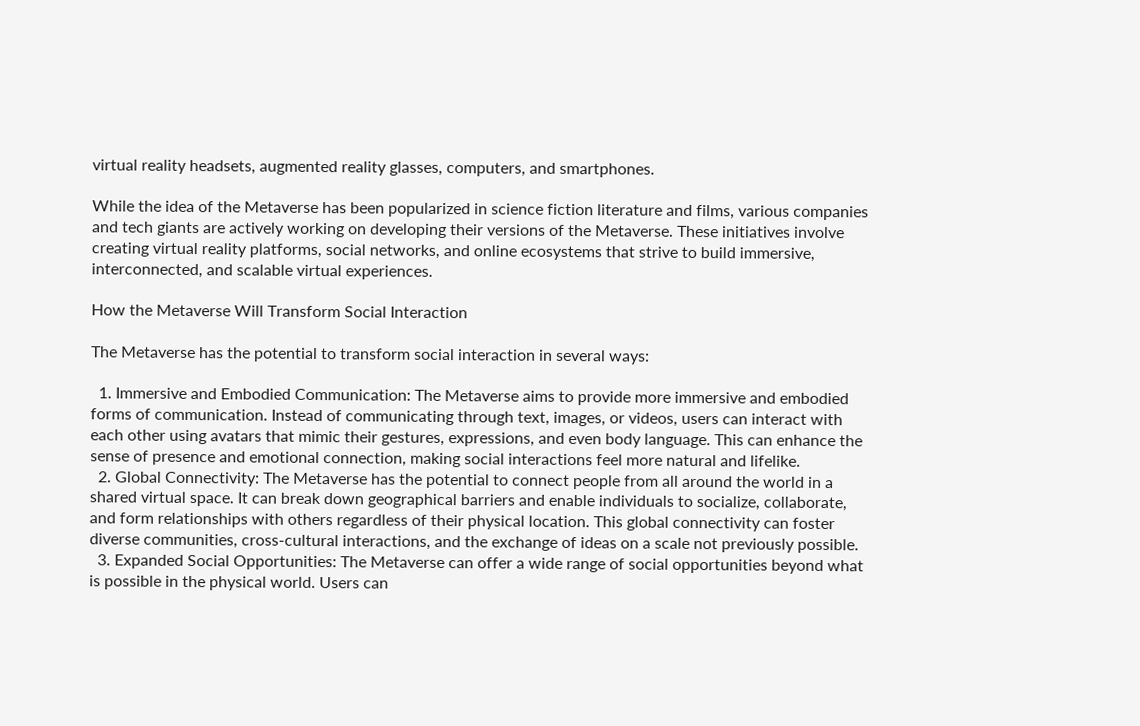virtual reality headsets, augmented reality glasses, computers, and smartphones.

While the idea of the Metaverse has been popularized in science fiction literature and films, various companies and tech giants are actively working on developing their versions of the Metaverse. These initiatives involve creating virtual reality platforms, social networks, and online ecosystems that strive to build immersive, interconnected, and scalable virtual experiences.

How the Metaverse Will Transform Social Interaction

The Metaverse has the potential to transform social interaction in several ways:

  1. Immersive and Embodied Communication: The Metaverse aims to provide more immersive and embodied forms of communication. Instead of communicating through text, images, or videos, users can interact with each other using avatars that mimic their gestures, expressions, and even body language. This can enhance the sense of presence and emotional connection, making social interactions feel more natural and lifelike.
  2. Global Connectivity: The Metaverse has the potential to connect people from all around the world in a shared virtual space. It can break down geographical barriers and enable individuals to socialize, collaborate, and form relationships with others regardless of their physical location. This global connectivity can foster diverse communities, cross-cultural interactions, and the exchange of ideas on a scale not previously possible.
  3. Expanded Social Opportunities: The Metaverse can offer a wide range of social opportunities beyond what is possible in the physical world. Users can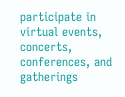participate in virtual events, concerts, conferences, and gatherings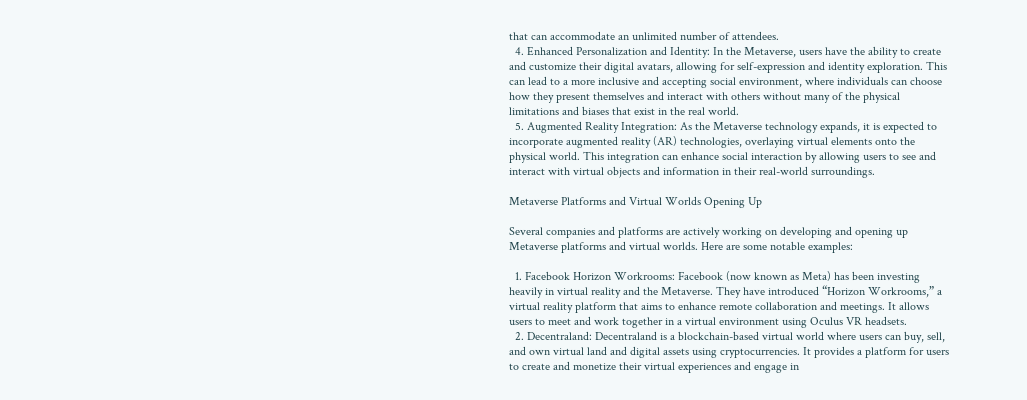that can accommodate an unlimited number of attendees.
  4. Enhanced Personalization and Identity: In the Metaverse, users have the ability to create and customize their digital avatars, allowing for self-expression and identity exploration. This can lead to a more inclusive and accepting social environment, where individuals can choose how they present themselves and interact with others without many of the physical limitations and biases that exist in the real world.
  5. Augmented Reality Integration: As the Metaverse technology expands, it is expected to incorporate augmented reality (AR) technologies, overlaying virtual elements onto the physical world. This integration can enhance social interaction by allowing users to see and interact with virtual objects and information in their real-world surroundings.

Metaverse Platforms and Virtual Worlds Opening Up

Several companies and platforms are actively working on developing and opening up Metaverse platforms and virtual worlds. Here are some notable examples:

  1. Facebook Horizon Workrooms: Facebook (now known as Meta) has been investing heavily in virtual reality and the Metaverse. They have introduced “Horizon Workrooms,” a virtual reality platform that aims to enhance remote collaboration and meetings. It allows users to meet and work together in a virtual environment using Oculus VR headsets.
  2. Decentraland: Decentraland is a blockchain-based virtual world where users can buy, sell, and own virtual land and digital assets using cryptocurrencies. It provides a platform for users to create and monetize their virtual experiences and engage in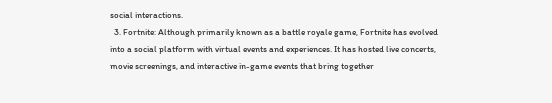social interactions.
  3. Fortnite: Although primarily known as a battle royale game, Fortnite has evolved into a social platform with virtual events and experiences. It has hosted live concerts, movie screenings, and interactive in-game events that bring together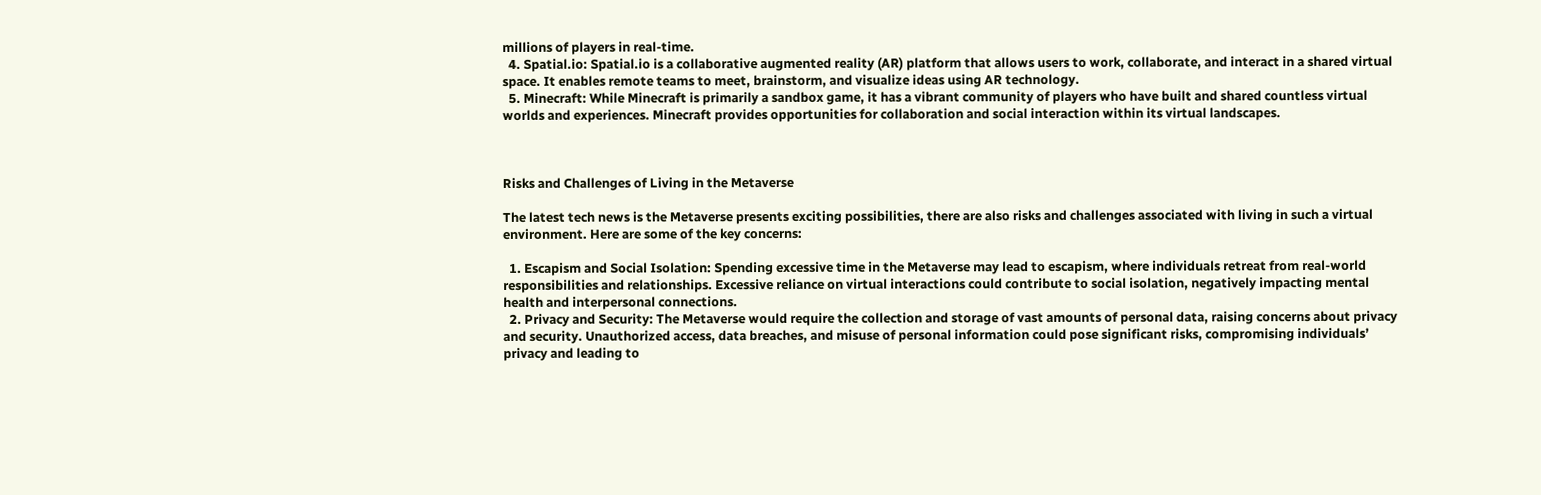millions of players in real-time.
  4. Spatial.io: Spatial.io is a collaborative augmented reality (AR) platform that allows users to work, collaborate, and interact in a shared virtual space. It enables remote teams to meet, brainstorm, and visualize ideas using AR technology.
  5. Minecraft: While Minecraft is primarily a sandbox game, it has a vibrant community of players who have built and shared countless virtual worlds and experiences. Minecraft provides opportunities for collaboration and social interaction within its virtual landscapes.



Risks and Challenges of Living in the Metaverse

The latest tech news is the Metaverse presents exciting possibilities, there are also risks and challenges associated with living in such a virtual environment. Here are some of the key concerns:

  1. Escapism and Social Isolation: Spending excessive time in the Metaverse may lead to escapism, where individuals retreat from real-world responsibilities and relationships. Excessive reliance on virtual interactions could contribute to social isolation, negatively impacting mental health and interpersonal connections.
  2. Privacy and Security: The Metaverse would require the collection and storage of vast amounts of personal data, raising concerns about privacy and security. Unauthorized access, data breaches, and misuse of personal information could pose significant risks, compromising individuals’ privacy and leading to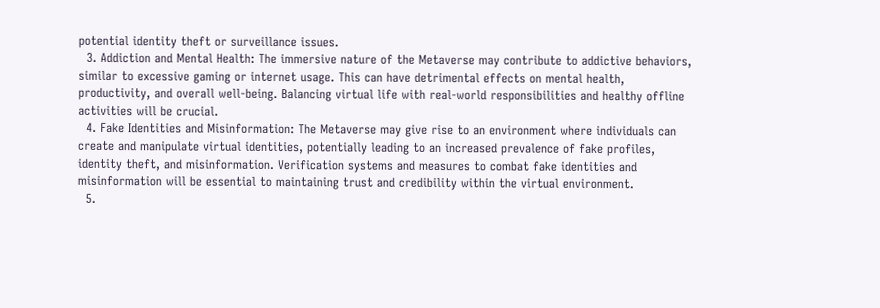potential identity theft or surveillance issues.
  3. Addiction and Mental Health: The immersive nature of the Metaverse may contribute to addictive behaviors, similar to excessive gaming or internet usage. This can have detrimental effects on mental health, productivity, and overall well-being. Balancing virtual life with real-world responsibilities and healthy offline activities will be crucial.
  4. Fake Identities and Misinformation: The Metaverse may give rise to an environment where individuals can create and manipulate virtual identities, potentially leading to an increased prevalence of fake profiles, identity theft, and misinformation. Verification systems and measures to combat fake identities and misinformation will be essential to maintaining trust and credibility within the virtual environment.
  5.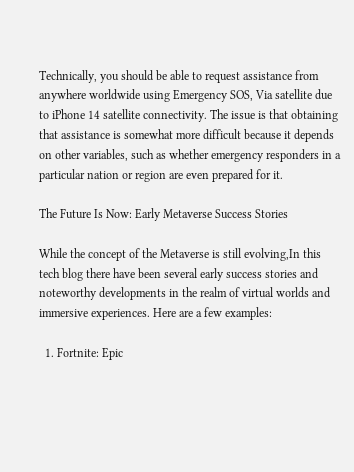Technically, you should be able to request assistance from anywhere worldwide using Emergency SOS, Via satellite due to iPhone 14 satellite connectivity. The issue is that obtaining that assistance is somewhat more difficult because it depends on other variables, such as whether emergency responders in a particular nation or region are even prepared for it.

The Future Is Now: Early Metaverse Success Stories

While the concept of the Metaverse is still evolving,In this tech blog there have been several early success stories and noteworthy developments in the realm of virtual worlds and immersive experiences. Here are a few examples:

  1. Fortnite: Epic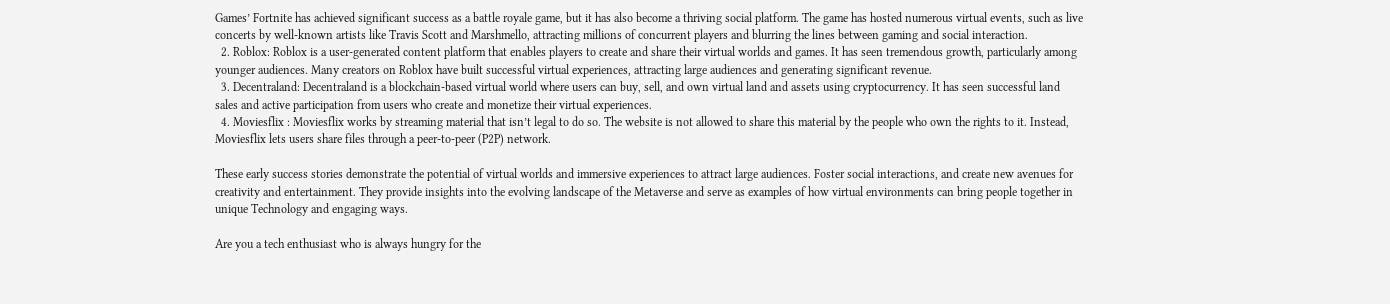Games’ Fortnite has achieved significant success as a battle royale game, but it has also become a thriving social platform. The game has hosted numerous virtual events, such as live concerts by well-known artists like Travis Scott and Marshmello, attracting millions of concurrent players and blurring the lines between gaming and social interaction.
  2. Roblox: Roblox is a user-generated content platform that enables players to create and share their virtual worlds and games. It has seen tremendous growth, particularly among younger audiences. Many creators on Roblox have built successful virtual experiences, attracting large audiences and generating significant revenue.
  3. Decentraland: Decentraland is a blockchain-based virtual world where users can buy, sell, and own virtual land and assets using cryptocurrency. It has seen successful land sales and active participation from users who create and monetize their virtual experiences.
  4. Moviesflix : Moviesflix works by streaming material that isn’t legal to do so. The website is not allowed to share this material by the people who own the rights to it. Instead, Moviesflix lets users share files through a peer-to-peer (P2P) network.

These early success stories demonstrate the potential of virtual worlds and immersive experiences to attract large audiences. Foster social interactions, and create new avenues for creativity and entertainment. They provide insights into the evolving landscape of the Metaverse and serve as examples of how virtual environments can bring people together in unique Technology and engaging ways.

Are you a tech enthusiast who is always hungry for the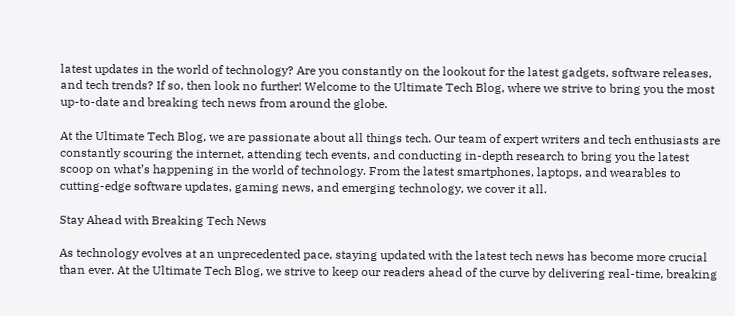latest updates in the world of technology? Are you constantly on the lookout for the latest gadgets, software releases, and tech trends? If so, then look no further! Welcome to the Ultimate Tech Blog, where we strive to bring you the most up-to-date and breaking tech news from around the globe.

At the Ultimate Tech Blog, we are passionate about all things tech. Our team of expert writers and tech enthusiasts are constantly scouring the internet, attending tech events, and conducting in-depth research to bring you the latest scoop on what’s happening in the world of technology. From the latest smartphones, laptops, and wearables to cutting-edge software updates, gaming news, and emerging technology, we cover it all.

Stay Ahead with Breaking Tech News

As technology evolves at an unprecedented pace, staying updated with the latest tech news has become more crucial than ever. At the Ultimate Tech Blog, we strive to keep our readers ahead of the curve by delivering real-time, breaking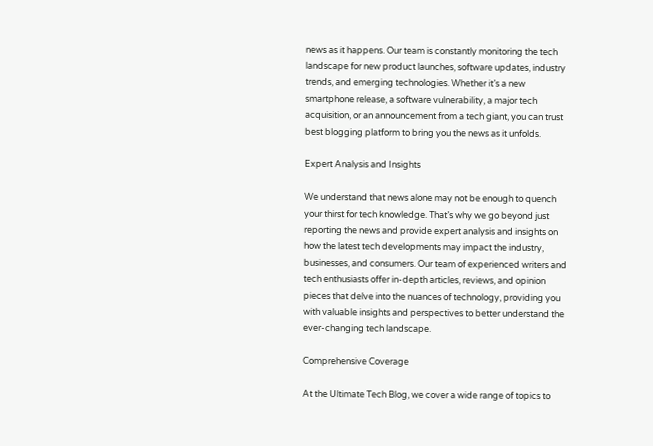news as it happens. Our team is constantly monitoring the tech landscape for new product launches, software updates, industry trends, and emerging technologies. Whether it’s a new smartphone release, a software vulnerability, a major tech acquisition, or an announcement from a tech giant, you can trust best blogging platform to bring you the news as it unfolds.

Expert Analysis and Insights

We understand that news alone may not be enough to quench your thirst for tech knowledge. That’s why we go beyond just reporting the news and provide expert analysis and insights on how the latest tech developments may impact the industry, businesses, and consumers. Our team of experienced writers and tech enthusiasts offer in-depth articles, reviews, and opinion pieces that delve into the nuances of technology, providing you with valuable insights and perspectives to better understand the ever-changing tech landscape.

Comprehensive Coverage

At the Ultimate Tech Blog, we cover a wide range of topics to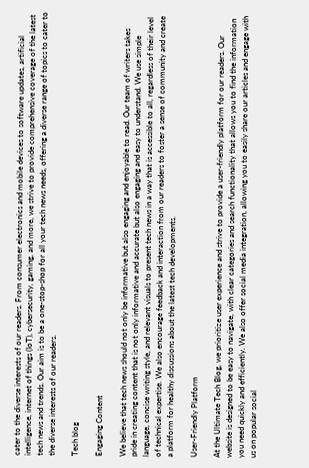cater to the diverse interests of our readers. From consumer electronics and mobile devices to software updates, artificial intelligence, internet of things (IoT), cybersecurity, gaming, and more, we strive to provide comprehensive coverage of the latest tech news and trends. Our aim is to be a one-stop-shop for all your tech news needs, offering a diverse range of topics to cater to the diverse interests of our readers.

Tech blog

Engaging Content

We believe that tech news should not only be informative but also engaging and enjoyable to read. Our team of writers takes pride in creating content that is not only informative and accurate but also engaging and easy to understand. We use simple language, concise writing style, and relevant visuals to present tech news in a way that is accessible to all, regardless of their level of technical expertise. We also encourage feedback and interaction from our readers to foster a sense of community and create a platform for healthy discussions about the latest tech developments.

User-Friendly Platform

At the Ultimate Tech Blog, we prioritize user experience and strive to provide a user-friendly platform for our readers. Our website is designed to be easy to navigate, with clear categories and search functionality that allows you to find the information you need quickly and efficiently. We also offer social media integration, allowing you to easily share our articles and engage with us on popular social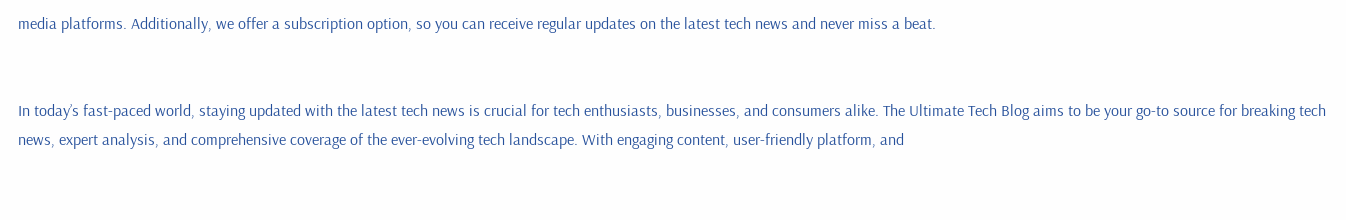media platforms. Additionally, we offer a subscription option, so you can receive regular updates on the latest tech news and never miss a beat.


In today’s fast-paced world, staying updated with the latest tech news is crucial for tech enthusiasts, businesses, and consumers alike. The Ultimate Tech Blog aims to be your go-to source for breaking tech news, expert analysis, and comprehensive coverage of the ever-evolving tech landscape. With engaging content, user-friendly platform, and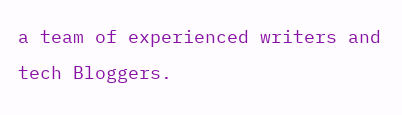a team of experienced writers and tech Bloggers.